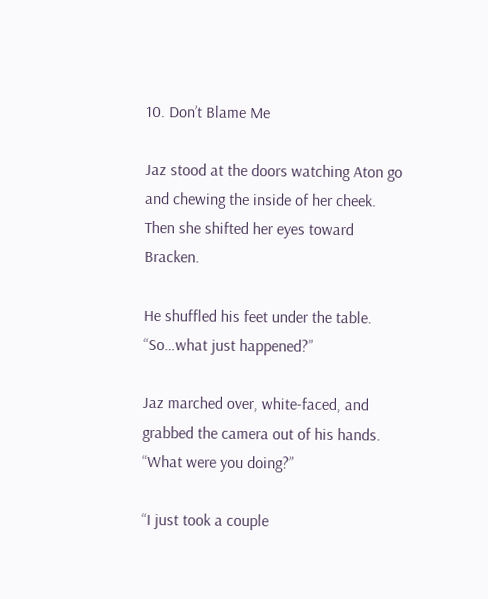10. Don’t Blame Me

Jaz stood at the doors watching Aton go and chewing the inside of her cheek. Then she shifted her eyes toward Bracken.

He shuffled his feet under the table. “So…what just happened?”

Jaz marched over, white-faced, and grabbed the camera out of his hands. “What were you doing?”

“I just took a couple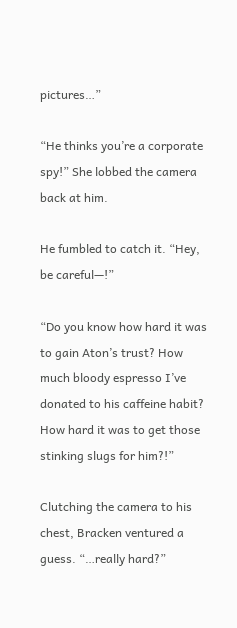pictures…”

“He thinks you’re a corporate spy!” She lobbed the camera back at him.

He fumbled to catch it. “Hey, be careful—!”

“Do you know how hard it was to gain Aton’s trust? How much bloody espresso I’ve donated to his caffeine habit? How hard it was to get those stinking slugs for him?!”

Clutching the camera to his chest, Bracken ventured a guess. “…really hard?”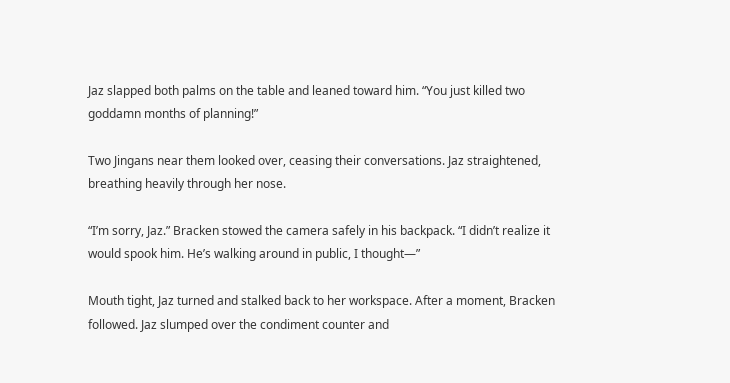Jaz slapped both palms on the table and leaned toward him. “You just killed two goddamn months of planning!”

Two Jingans near them looked over, ceasing their conversations. Jaz straightened, breathing heavily through her nose.

“I’m sorry, Jaz.” Bracken stowed the camera safely in his backpack. “I didn’t realize it would spook him. He’s walking around in public, I thought—”

Mouth tight, Jaz turned and stalked back to her workspace. After a moment, Bracken followed. Jaz slumped over the condiment counter and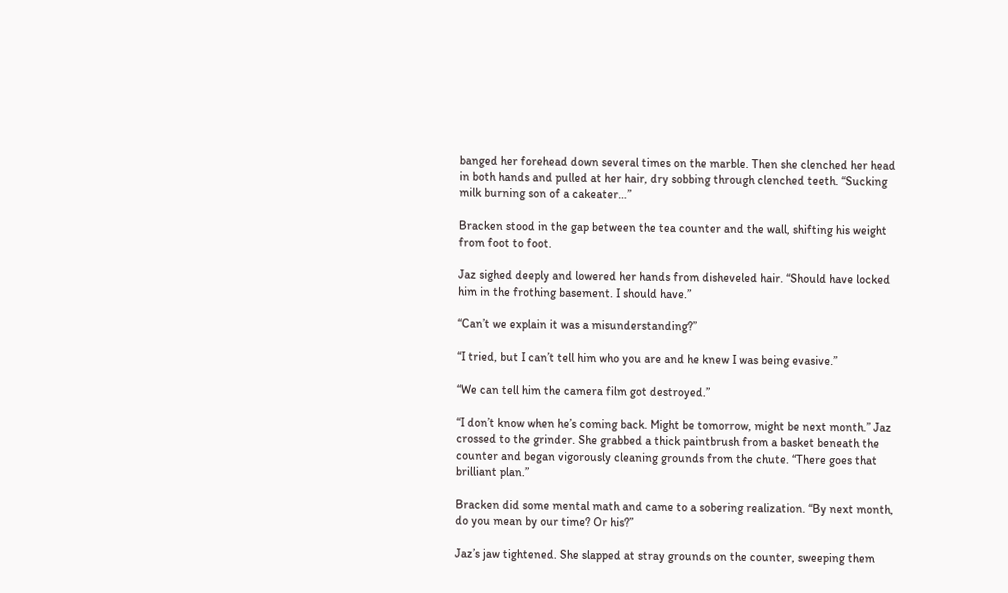banged her forehead down several times on the marble. Then she clenched her head in both hands and pulled at her hair, dry sobbing through clenched teeth. “Sucking milk burning son of a cakeater…”

Bracken stood in the gap between the tea counter and the wall, shifting his weight from foot to foot.

Jaz sighed deeply and lowered her hands from disheveled hair. “Should have locked him in the frothing basement. I should have.”

“Can’t we explain it was a misunderstanding?”

“I tried, but I can’t tell him who you are and he knew I was being evasive.”

“We can tell him the camera film got destroyed.”

“I don’t know when he’s coming back. Might be tomorrow, might be next month.” Jaz crossed to the grinder. She grabbed a thick paintbrush from a basket beneath the counter and began vigorously cleaning grounds from the chute. “There goes that brilliant plan.”

Bracken did some mental math and came to a sobering realization. “By next month, do you mean by our time? Or his?”

Jaz’s jaw tightened. She slapped at stray grounds on the counter, sweeping them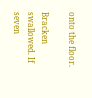onto the floor.

Bracken swallowed. If seven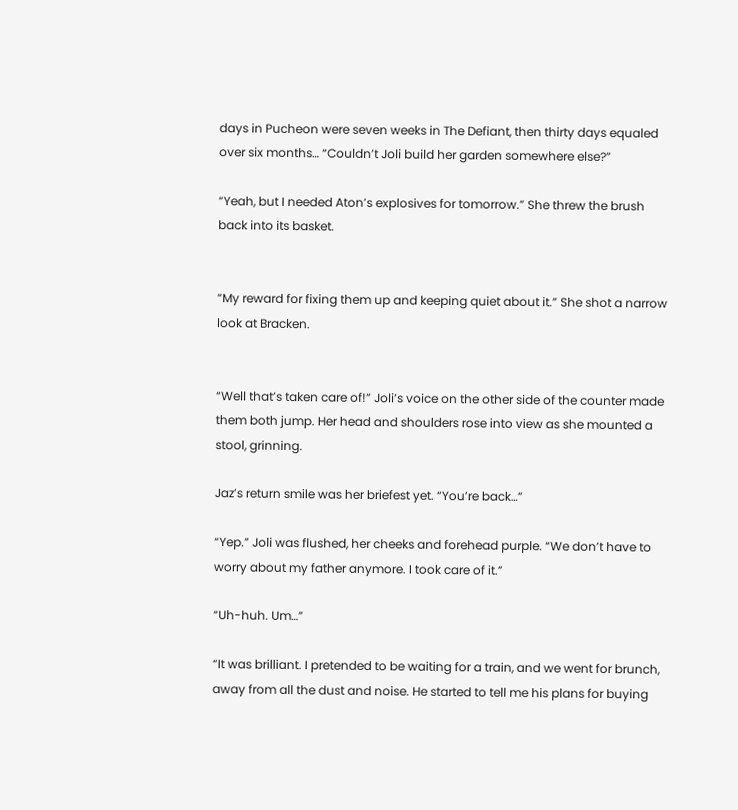days in Pucheon were seven weeks in The Defiant, then thirty days equaled over six months… “Couldn’t Joli build her garden somewhere else?”

“Yeah, but I needed Aton’s explosives for tomorrow.” She threw the brush back into its basket.


“My reward for fixing them up and keeping quiet about it.” She shot a narrow look at Bracken.


“Well that’s taken care of!” Joli’s voice on the other side of the counter made them both jump. Her head and shoulders rose into view as she mounted a stool, grinning.

Jaz’s return smile was her briefest yet. “You’re back…”

“Yep.” Joli was flushed, her cheeks and forehead purple. “We don’t have to worry about my father anymore. I took care of it.”

“Uh-huh. Um…”

“It was brilliant. I pretended to be waiting for a train, and we went for brunch, away from all the dust and noise. He started to tell me his plans for buying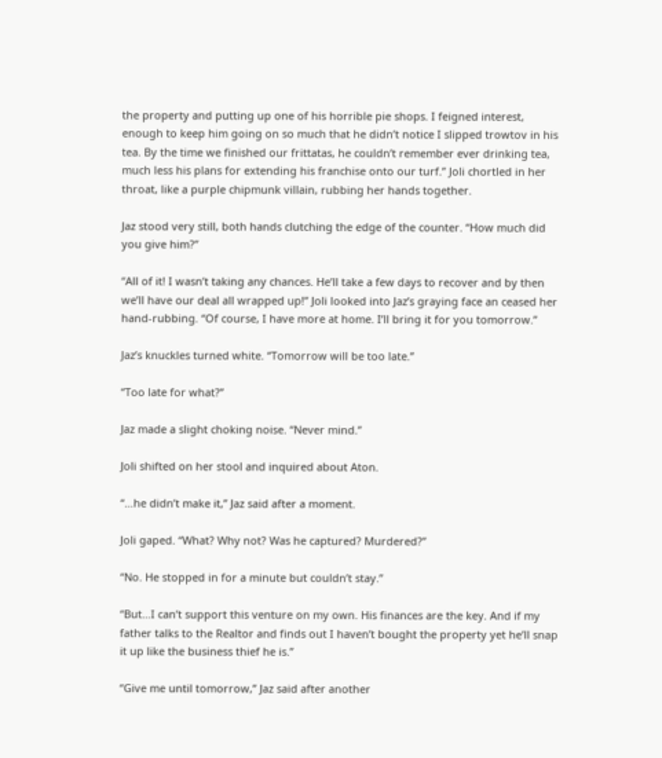the property and putting up one of his horrible pie shops. I feigned interest, enough to keep him going on so much that he didn’t notice I slipped trowtov in his tea. By the time we finished our frittatas, he couldn’t remember ever drinking tea, much less his plans for extending his franchise onto our turf.” Joli chortled in her throat, like a purple chipmunk villain, rubbing her hands together.

Jaz stood very still, both hands clutching the edge of the counter. “How much did you give him?”

“All of it! I wasn’t taking any chances. He’ll take a few days to recover and by then we’ll have our deal all wrapped up!” Joli looked into Jaz’s graying face an ceased her hand-rubbing. “Of course, I have more at home. I’ll bring it for you tomorrow.”

Jaz’s knuckles turned white. “Tomorrow will be too late.”

“Too late for what?”

Jaz made a slight choking noise. “Never mind.”

Joli shifted on her stool and inquired about Aton.

“…he didn’t make it,” Jaz said after a moment.

Joli gaped. “What? Why not? Was he captured? Murdered?”

“No. He stopped in for a minute but couldn’t stay.”

“But…I can’t support this venture on my own. His finances are the key. And if my father talks to the Realtor and finds out I haven’t bought the property yet he’ll snap it up like the business thief he is.”

“Give me until tomorrow,” Jaz said after another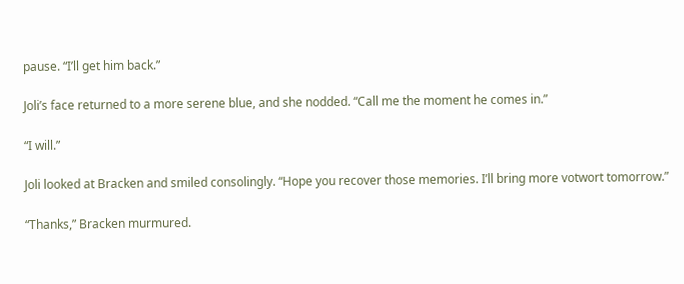pause. “I’ll get him back.”

Joli’s face returned to a more serene blue, and she nodded. “Call me the moment he comes in.”

“I will.”

Joli looked at Bracken and smiled consolingly. “Hope you recover those memories. I’ll bring more votwort tomorrow.”

“Thanks,” Bracken murmured.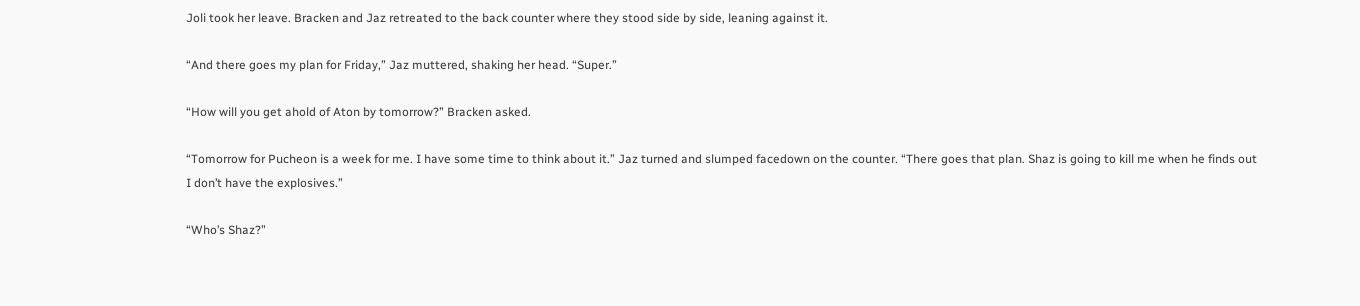Joli took her leave. Bracken and Jaz retreated to the back counter where they stood side by side, leaning against it.

“And there goes my plan for Friday,” Jaz muttered, shaking her head. “Super.”

“How will you get ahold of Aton by tomorrow?” Bracken asked.

“Tomorrow for Pucheon is a week for me. I have some time to think about it.” Jaz turned and slumped facedown on the counter. “There goes that plan. Shaz is going to kill me when he finds out I don’t have the explosives.”

“Who’s Shaz?”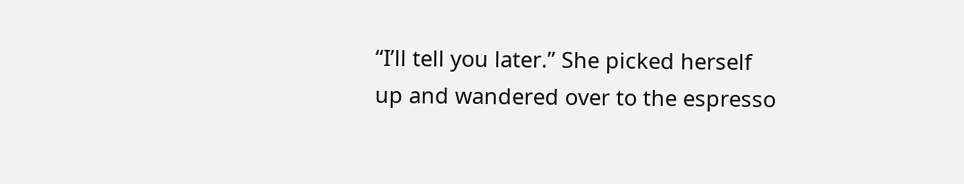“I’ll tell you later.” She picked herself up and wandered over to the espresso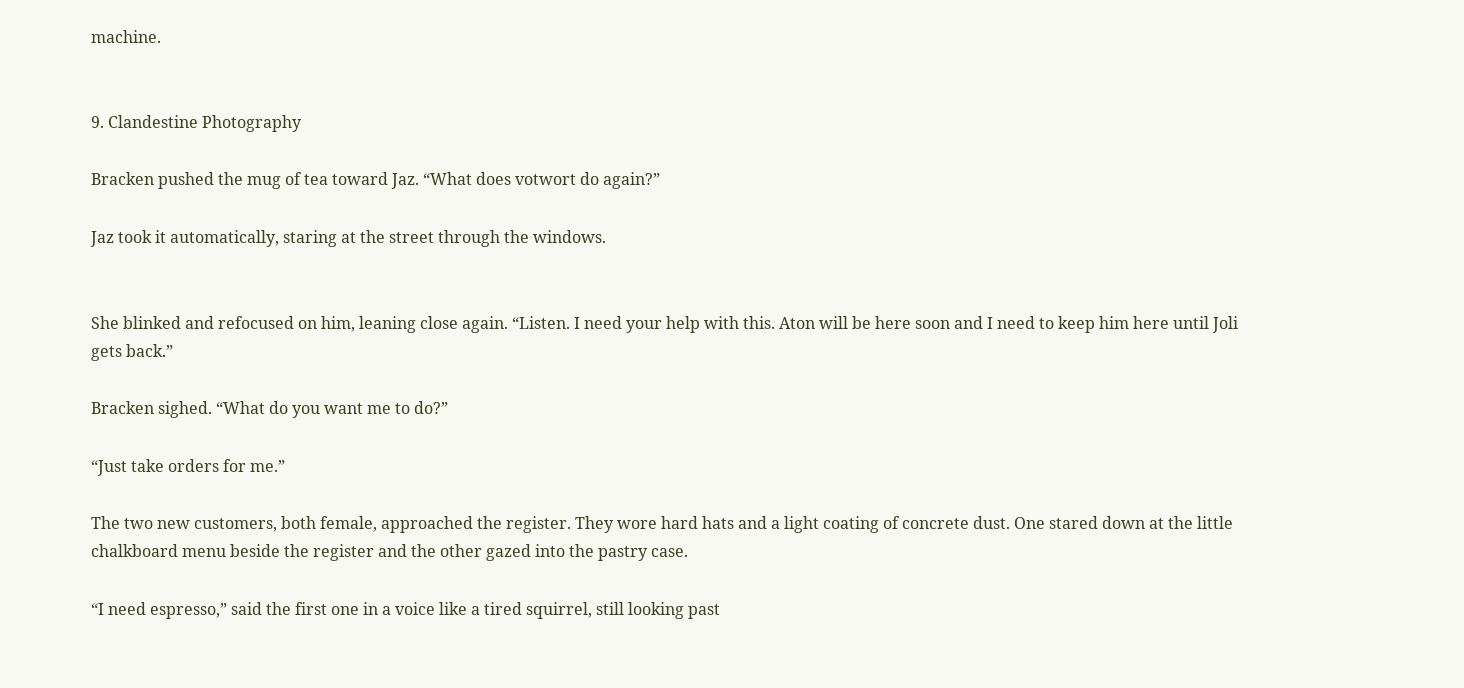machine.


9. Clandestine Photography

Bracken pushed the mug of tea toward Jaz. “What does votwort do again?”

Jaz took it automatically, staring at the street through the windows.


She blinked and refocused on him, leaning close again. “Listen. I need your help with this. Aton will be here soon and I need to keep him here until Joli gets back.”

Bracken sighed. “What do you want me to do?”

“Just take orders for me.”

The two new customers, both female, approached the register. They wore hard hats and a light coating of concrete dust. One stared down at the little chalkboard menu beside the register and the other gazed into the pastry case.

“I need espresso,” said the first one in a voice like a tired squirrel, still looking past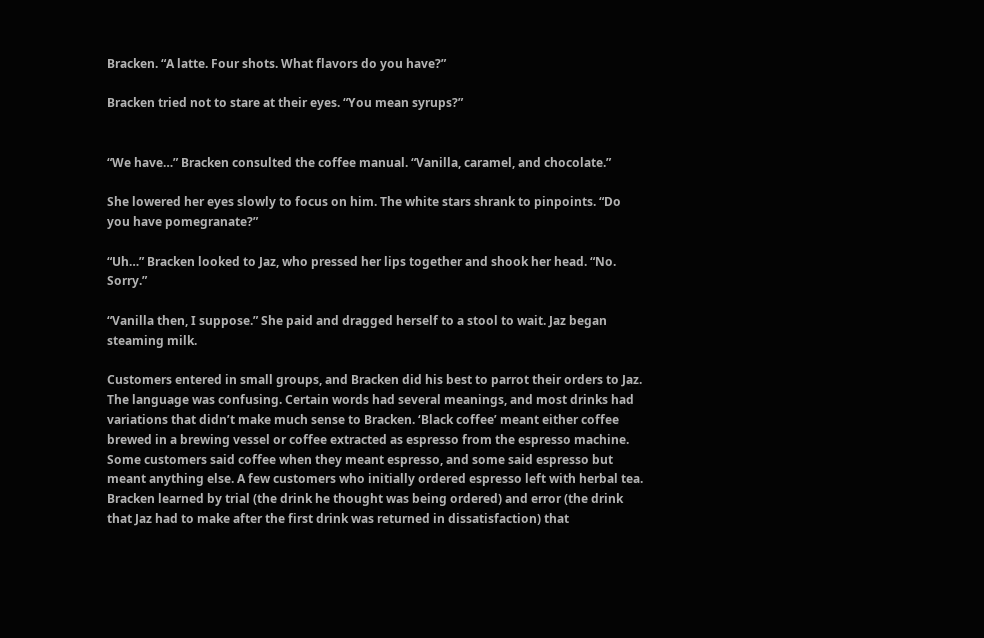Bracken. “A latte. Four shots. What flavors do you have?”

Bracken tried not to stare at their eyes. “You mean syrups?”


“We have…” Bracken consulted the coffee manual. “Vanilla, caramel, and chocolate.”

She lowered her eyes slowly to focus on him. The white stars shrank to pinpoints. “Do you have pomegranate?”

“Uh…” Bracken looked to Jaz, who pressed her lips together and shook her head. “No. Sorry.”

“Vanilla then, I suppose.” She paid and dragged herself to a stool to wait. Jaz began steaming milk.

Customers entered in small groups, and Bracken did his best to parrot their orders to Jaz. The language was confusing. Certain words had several meanings, and most drinks had variations that didn’t make much sense to Bracken. ‘Black coffee’ meant either coffee brewed in a brewing vessel or coffee extracted as espresso from the espresso machine. Some customers said coffee when they meant espresso, and some said espresso but meant anything else. A few customers who initially ordered espresso left with herbal tea. Bracken learned by trial (the drink he thought was being ordered) and error (the drink that Jaz had to make after the first drink was returned in dissatisfaction) that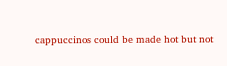cappuccinos could be made hot but not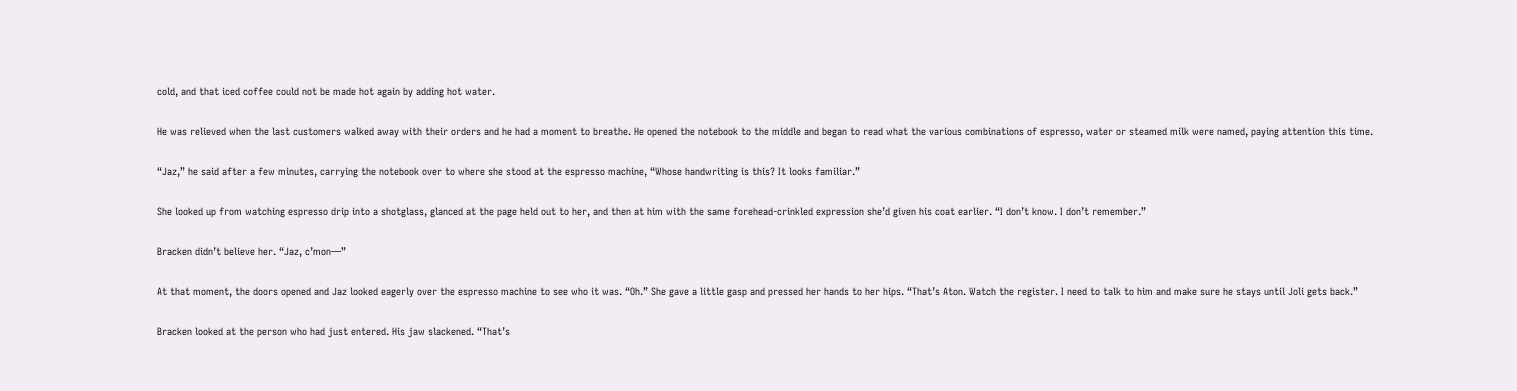cold, and that iced coffee could not be made hot again by adding hot water.

He was relieved when the last customers walked away with their orders and he had a moment to breathe. He opened the notebook to the middle and began to read what the various combinations of espresso, water or steamed milk were named, paying attention this time.

“Jaz,” he said after a few minutes, carrying the notebook over to where she stood at the espresso machine, “Whose handwriting is this? It looks familiar.”

She looked up from watching espresso drip into a shotglass, glanced at the page held out to her, and then at him with the same forehead-crinkled expression she’d given his coat earlier. “I don’t know. I don’t remember.”

Bracken didn’t believe her. “Jaz, c’mon—”

At that moment, the doors opened and Jaz looked eagerly over the espresso machine to see who it was. “Oh.” She gave a little gasp and pressed her hands to her hips. “That’s Aton. Watch the register. I need to talk to him and make sure he stays until Joli gets back.”

Bracken looked at the person who had just entered. His jaw slackened. “That’s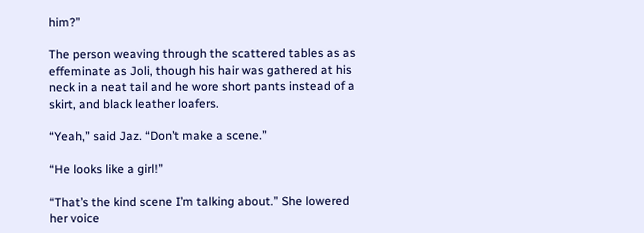him?”

The person weaving through the scattered tables as as effeminate as Joli, though his hair was gathered at his neck in a neat tail and he wore short pants instead of a skirt, and black leather loafers.

“Yeah,” said Jaz. “Don’t make a scene.”

“He looks like a girl!”

“That’s the kind scene I’m talking about.” She lowered her voice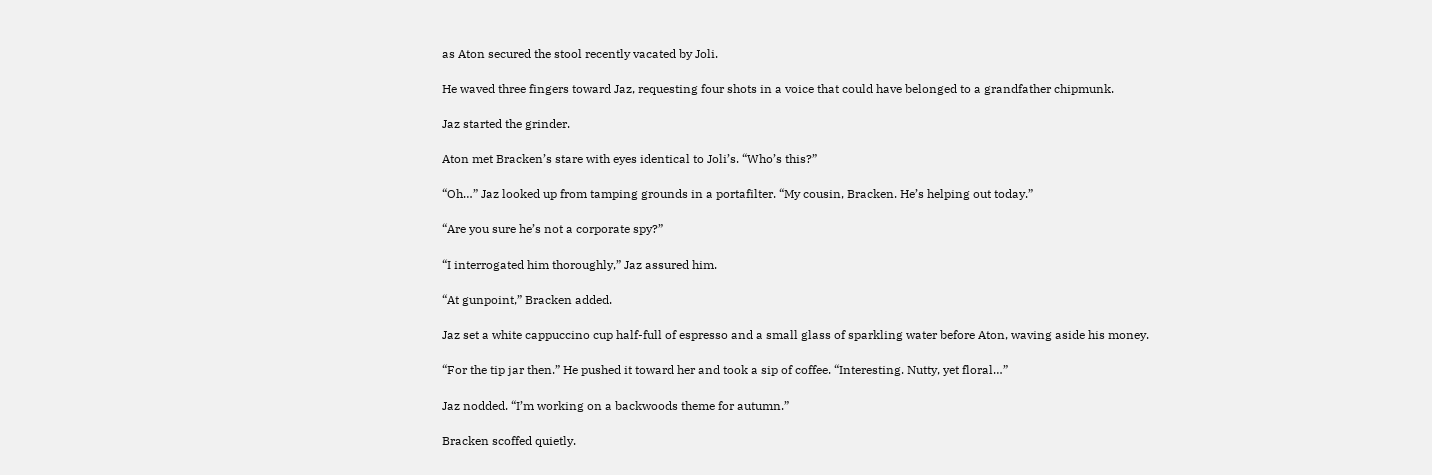as Aton secured the stool recently vacated by Joli.

He waved three fingers toward Jaz, requesting four shots in a voice that could have belonged to a grandfather chipmunk.

Jaz started the grinder.

Aton met Bracken’s stare with eyes identical to Joli’s. “Who’s this?”

“Oh…” Jaz looked up from tamping grounds in a portafilter. “My cousin, Bracken. He’s helping out today.”

“Are you sure he’s not a corporate spy?”

“I interrogated him thoroughly,” Jaz assured him.

“At gunpoint,” Bracken added.

Jaz set a white cappuccino cup half-full of espresso and a small glass of sparkling water before Aton, waving aside his money.

“For the tip jar then.” He pushed it toward her and took a sip of coffee. “Interesting. Nutty, yet floral…”

Jaz nodded. “I’m working on a backwoods theme for autumn.”

Bracken scoffed quietly.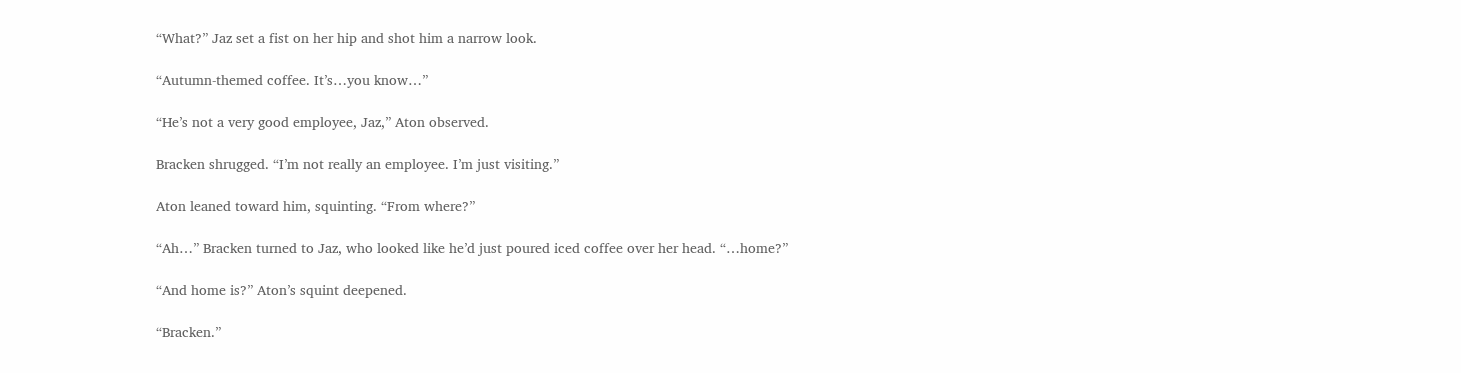“What?” Jaz set a fist on her hip and shot him a narrow look.

“Autumn-themed coffee. It’s…you know…”

“He’s not a very good employee, Jaz,” Aton observed.

Bracken shrugged. “I’m not really an employee. I’m just visiting.”

Aton leaned toward him, squinting. “From where?”

“Ah…” Bracken turned to Jaz, who looked like he’d just poured iced coffee over her head. “…home?”

“And home is?” Aton’s squint deepened.

“Bracken.”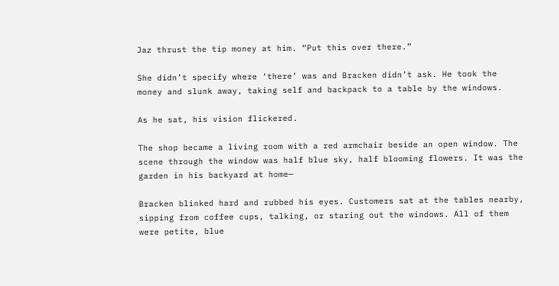Jaz thrust the tip money at him. “Put this over there.”

She didn’t specify where ‘there’ was and Bracken didn’t ask. He took the money and slunk away, taking self and backpack to a table by the windows.

As he sat, his vision flickered.

The shop became a living room with a red armchair beside an open window. The scene through the window was half blue sky, half blooming flowers. It was the garden in his backyard at home—

Bracken blinked hard and rubbed his eyes. Customers sat at the tables nearby, sipping from coffee cups, talking, or staring out the windows. All of them were petite, blue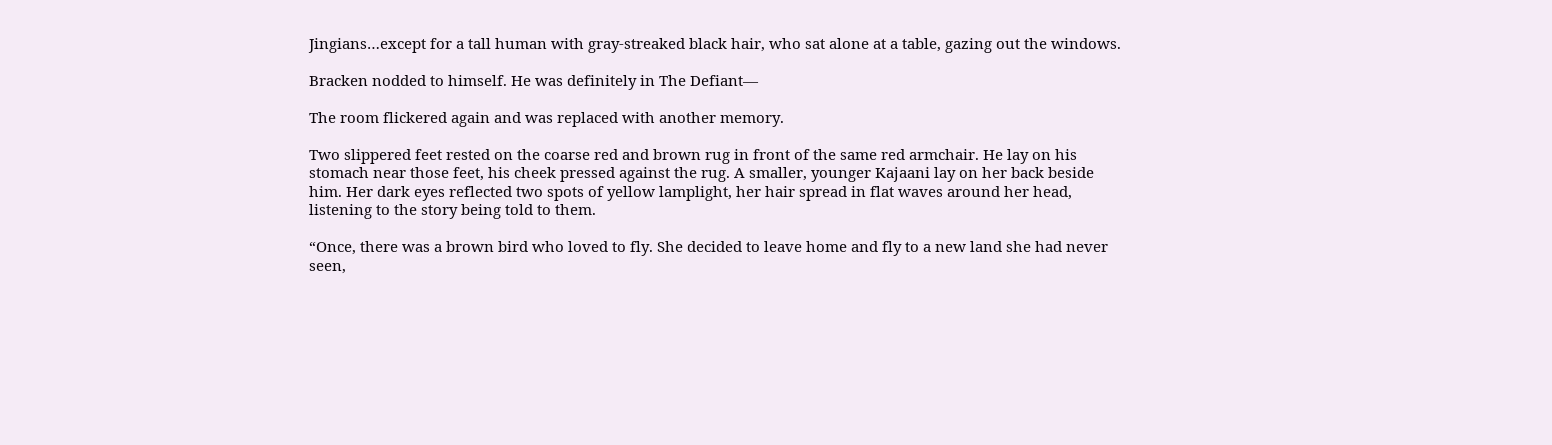Jingians…except for a tall human with gray-streaked black hair, who sat alone at a table, gazing out the windows.

Bracken nodded to himself. He was definitely in The Defiant—

The room flickered again and was replaced with another memory.

Two slippered feet rested on the coarse red and brown rug in front of the same red armchair. He lay on his stomach near those feet, his cheek pressed against the rug. A smaller, younger Kajaani lay on her back beside him. Her dark eyes reflected two spots of yellow lamplight, her hair spread in flat waves around her head, listening to the story being told to them.

“Once, there was a brown bird who loved to fly. She decided to leave home and fly to a new land she had never seen,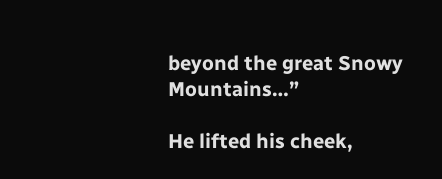beyond the great Snowy Mountains…”

He lifted his cheek,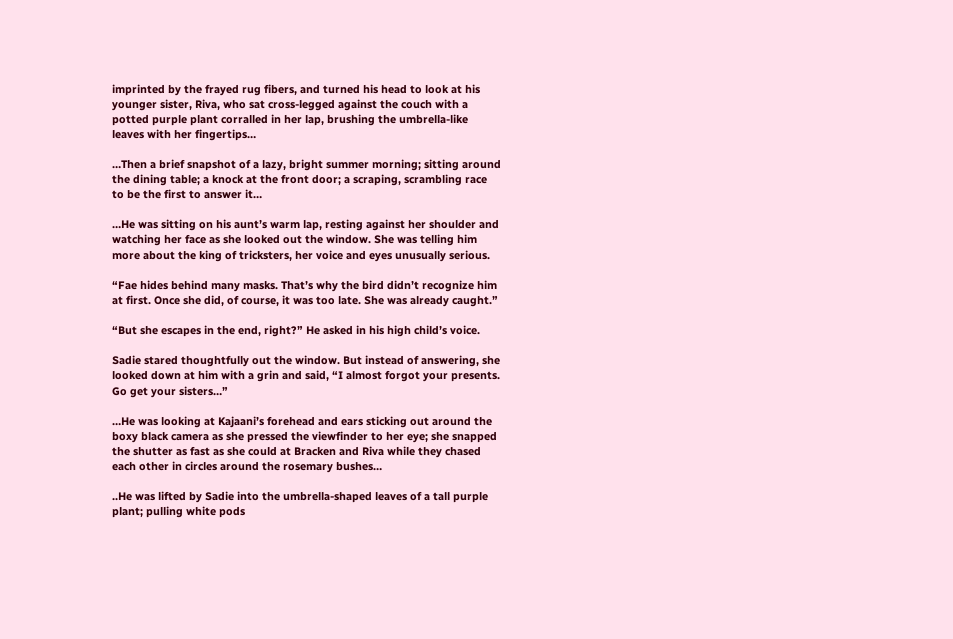imprinted by the frayed rug fibers, and turned his head to look at his younger sister, Riva, who sat cross-legged against the couch with a potted purple plant corralled in her lap, brushing the umbrella-like leaves with her fingertips…

…Then a brief snapshot of a lazy, bright summer morning; sitting around the dining table; a knock at the front door; a scraping, scrambling race to be the first to answer it…

…He was sitting on his aunt’s warm lap, resting against her shoulder and watching her face as she looked out the window. She was telling him more about the king of tricksters, her voice and eyes unusually serious.

“Fae hides behind many masks. That’s why the bird didn’t recognize him at first. Once she did, of course, it was too late. She was already caught.”

“But she escapes in the end, right?” He asked in his high child’s voice.

Sadie stared thoughtfully out the window. But instead of answering, she looked down at him with a grin and said, “I almost forgot your presents. Go get your sisters…”

…He was looking at Kajaani’s forehead and ears sticking out around the boxy black camera as she pressed the viewfinder to her eye; she snapped the shutter as fast as she could at Bracken and Riva while they chased each other in circles around the rosemary bushes…

..He was lifted by Sadie into the umbrella-shaped leaves of a tall purple plant; pulling white pods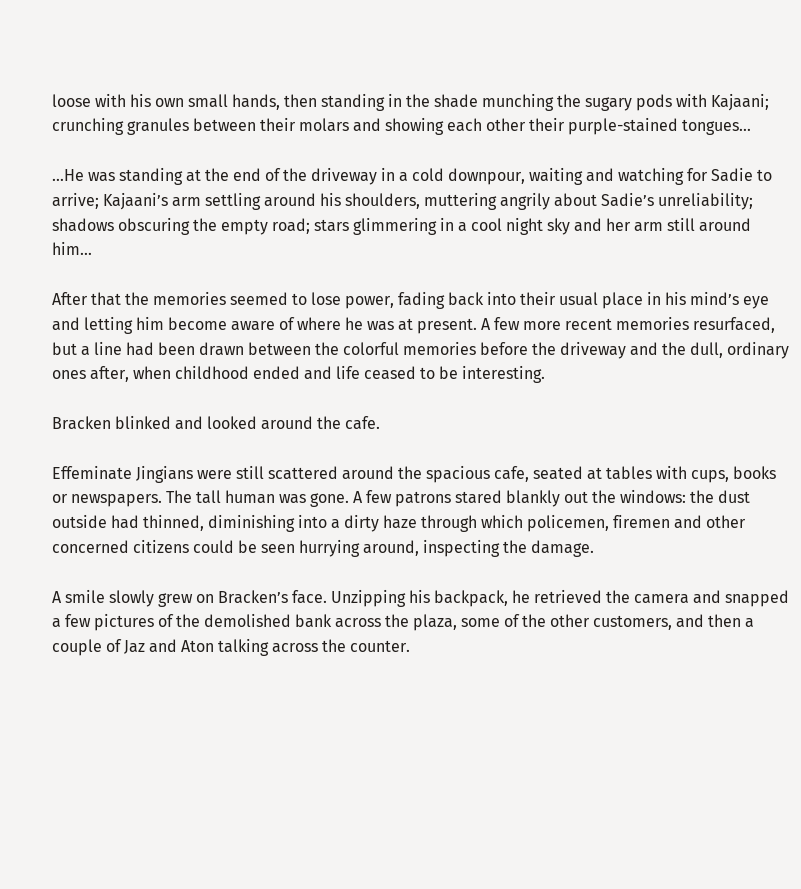loose with his own small hands, then standing in the shade munching the sugary pods with Kajaani; crunching granules between their molars and showing each other their purple-stained tongues…

…He was standing at the end of the driveway in a cold downpour, waiting and watching for Sadie to arrive; Kajaani’s arm settling around his shoulders, muttering angrily about Sadie’s unreliability; shadows obscuring the empty road; stars glimmering in a cool night sky and her arm still around him…

After that the memories seemed to lose power, fading back into their usual place in his mind’s eye and letting him become aware of where he was at present. A few more recent memories resurfaced, but a line had been drawn between the colorful memories before the driveway and the dull, ordinary ones after, when childhood ended and life ceased to be interesting.

Bracken blinked and looked around the cafe.

Effeminate Jingians were still scattered around the spacious cafe, seated at tables with cups, books or newspapers. The tall human was gone. A few patrons stared blankly out the windows: the dust outside had thinned, diminishing into a dirty haze through which policemen, firemen and other concerned citizens could be seen hurrying around, inspecting the damage.

A smile slowly grew on Bracken’s face. Unzipping his backpack, he retrieved the camera and snapped a few pictures of the demolished bank across the plaza, some of the other customers, and then a couple of Jaz and Aton talking across the counter.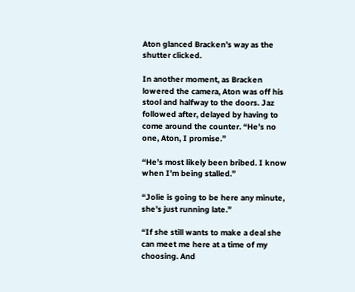Aton glanced Bracken’s way as the shutter clicked.

In another moment, as Bracken lowered the camera, Aton was off his stool and halfway to the doors. Jaz followed after, delayed by having to come around the counter. “He’s no one, Aton, I promise.”

“He’s most likely been bribed. I know when I’m being stalled.”

“Jolie is going to be here any minute, she’s just running late.”

“If she still wants to make a deal she can meet me here at a time of my choosing. And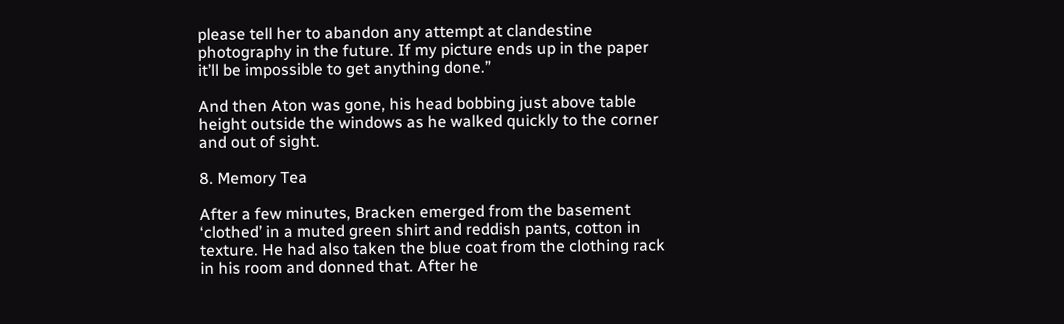please tell her to abandon any attempt at clandestine photography in the future. If my picture ends up in the paper it’ll be impossible to get anything done.”

And then Aton was gone, his head bobbing just above table height outside the windows as he walked quickly to the corner and out of sight.

8. Memory Tea

After a few minutes, Bracken emerged from the basement ‘clothed’ in a muted green shirt and reddish pants, cotton in texture. He had also taken the blue coat from the clothing rack in his room and donned that. After he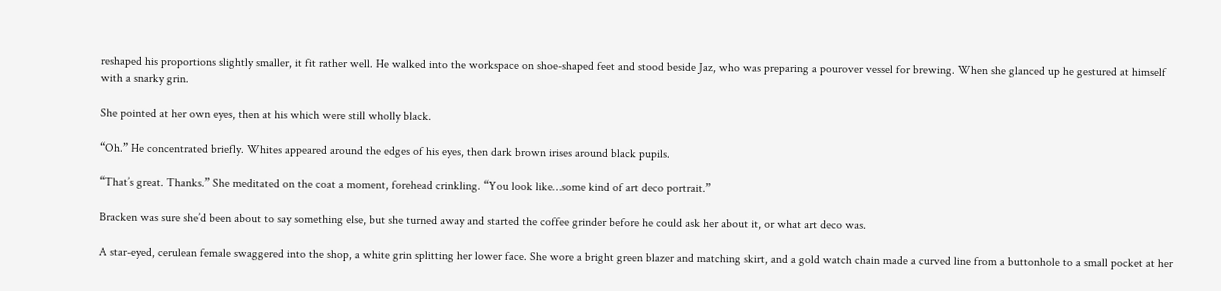reshaped his proportions slightly smaller, it fit rather well. He walked into the workspace on shoe-shaped feet and stood beside Jaz, who was preparing a pourover vessel for brewing. When she glanced up he gestured at himself with a snarky grin.

She pointed at her own eyes, then at his which were still wholly black.

“Oh.” He concentrated briefly. Whites appeared around the edges of his eyes, then dark brown irises around black pupils.

“That’s great. Thanks.” She meditated on the coat a moment, forehead crinkling. “You look like…some kind of art deco portrait.”

Bracken was sure she’d been about to say something else, but she turned away and started the coffee grinder before he could ask her about it, or what art deco was.

A star-eyed, cerulean female swaggered into the shop, a white grin splitting her lower face. She wore a bright green blazer and matching skirt, and a gold watch chain made a curved line from a buttonhole to a small pocket at her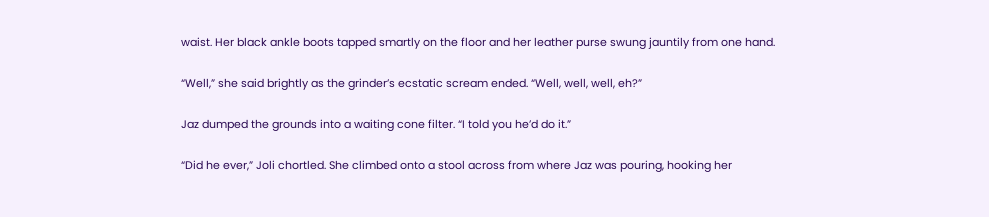waist. Her black ankle boots tapped smartly on the floor and her leather purse swung jauntily from one hand.

“Well,” she said brightly as the grinder’s ecstatic scream ended. “Well, well, well, eh?”

Jaz dumped the grounds into a waiting cone filter. “I told you he’d do it.”

“Did he ever,” Joli chortled. She climbed onto a stool across from where Jaz was pouring, hooking her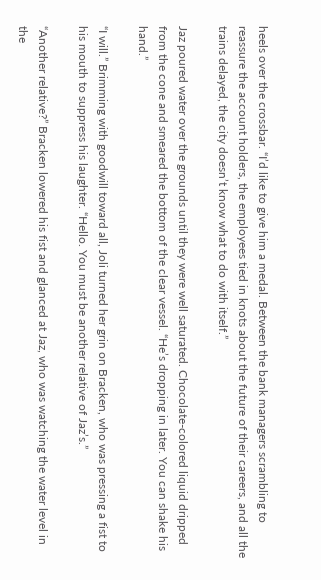heels over the crossbar. “I’d like to give him a medal. Between the bank managers scrambling to reassure the account holders, the employees tied in knots about the future of their careers, and all the trains delayed, the city doesn’t know what to do with itself.”

Jaz poured water over the grounds until they were well saturated. Chocolate-colored liquid dripped from the cone and smeared the bottom of the clear vessel. “He’s dropping in later. You can shake his hand.”

“I will.” Brimming with goodwill toward all, Joli turned her grin on Bracken, who was pressing a fist to his mouth to suppress his laughter. “Hello. You must be another relative of Jaz’s.”

“Another relative?” Bracken lowered his fist and glanced at Jaz, who was watching the water level in the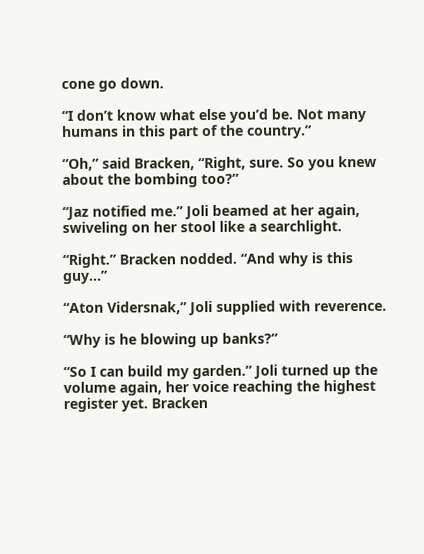cone go down.

“I don’t know what else you’d be. Not many humans in this part of the country.”

“Oh,” said Bracken, “Right, sure. So you knew about the bombing too?”

“Jaz notified me.” Joli beamed at her again, swiveling on her stool like a searchlight.

“Right.” Bracken nodded. “And why is this guy…”

“Aton Vidersnak,” Joli supplied with reverence.

“Why is he blowing up banks?”

“So I can build my garden.” Joli turned up the volume again, her voice reaching the highest register yet. Bracken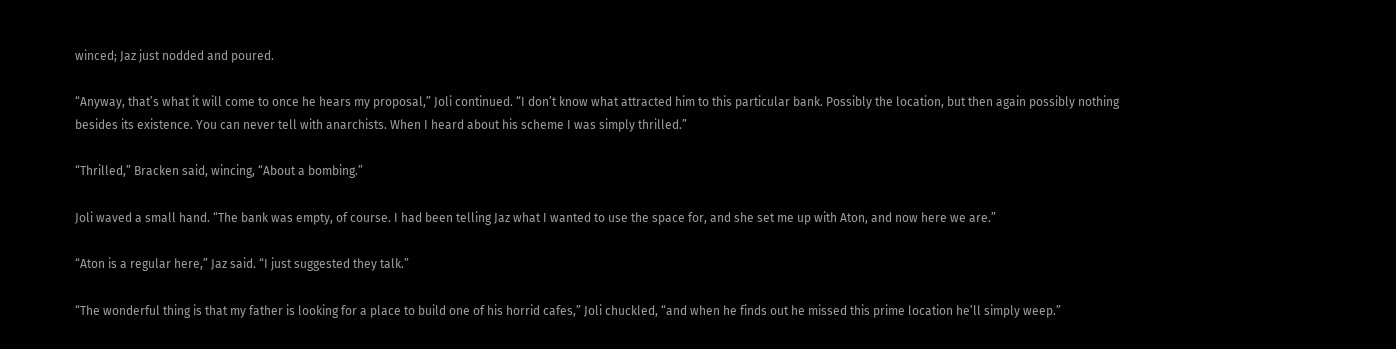winced; Jaz just nodded and poured.

“Anyway, that’s what it will come to once he hears my proposal,” Joli continued. “I don’t know what attracted him to this particular bank. Possibly the location, but then again possibly nothing besides its existence. You can never tell with anarchists. When I heard about his scheme I was simply thrilled.”

“Thrilled,” Bracken said, wincing, “About a bombing.”

Joli waved a small hand. “The bank was empty, of course. I had been telling Jaz what I wanted to use the space for, and she set me up with Aton, and now here we are.”

“Aton is a regular here,” Jaz said. “I just suggested they talk.”

“The wonderful thing is that my father is looking for a place to build one of his horrid cafes,” Joli chuckled, “and when he finds out he missed this prime location he’ll simply weep.”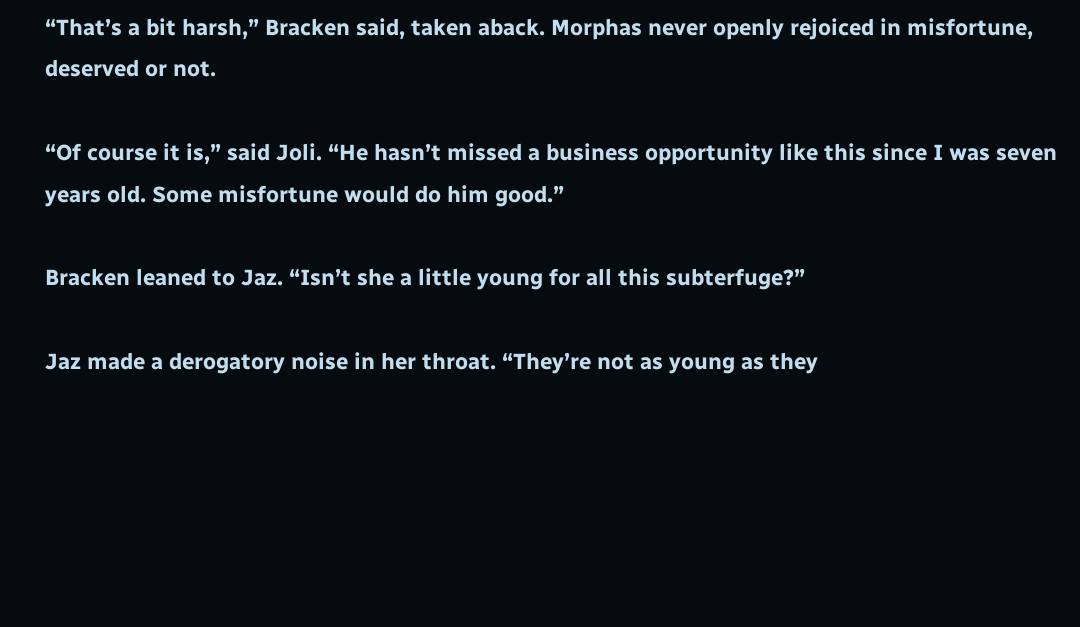“That’s a bit harsh,” Bracken said, taken aback. Morphas never openly rejoiced in misfortune, deserved or not.

“Of course it is,” said Joli. “He hasn’t missed a business opportunity like this since I was seven years old. Some misfortune would do him good.”

Bracken leaned to Jaz. “Isn’t she a little young for all this subterfuge?”

Jaz made a derogatory noise in her throat. “They’re not as young as they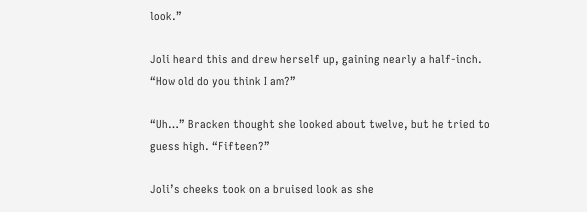look.”

Joli heard this and drew herself up, gaining nearly a half-inch. “How old do you think I am?”

“Uh…” Bracken thought she looked about twelve, but he tried to guess high. “Fifteen?”

Joli’s cheeks took on a bruised look as she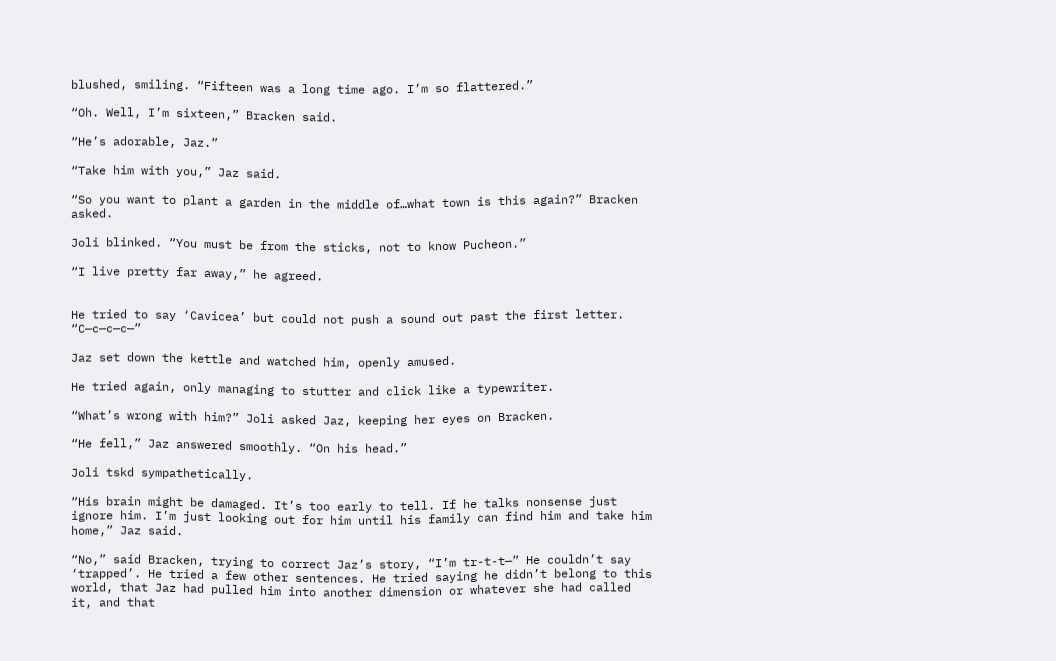blushed, smiling. “Fifteen was a long time ago. I’m so flattered.”

“Oh. Well, I’m sixteen,” Bracken said.

“He’s adorable, Jaz.”

“Take him with you,” Jaz said.

“So you want to plant a garden in the middle of…what town is this again?” Bracken asked.

Joli blinked. “You must be from the sticks, not to know Pucheon.”

“I live pretty far away,” he agreed.


He tried to say ‘Cavicea’ but could not push a sound out past the first letter. “C—c—c—c—”

Jaz set down the kettle and watched him, openly amused.

He tried again, only managing to stutter and click like a typewriter.

“What’s wrong with him?” Joli asked Jaz, keeping her eyes on Bracken.

“He fell,” Jaz answered smoothly. “On his head.”

Joli tskd sympathetically.

“His brain might be damaged. It’s too early to tell. If he talks nonsense just ignore him. I’m just looking out for him until his family can find him and take him home,” Jaz said.

“No,” said Bracken, trying to correct Jaz’s story, “I’m tr-t-t—” He couldn’t say ‘trapped’. He tried a few other sentences. He tried saying he didn’t belong to this world, that Jaz had pulled him into another dimension or whatever she had called it, and that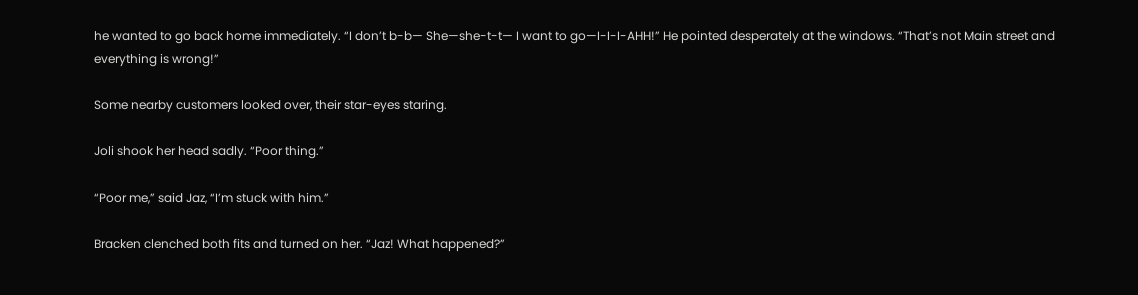he wanted to go back home immediately. “I don’t b-b— She—she-t-t— I want to go—I-I-I-AHH!” He pointed desperately at the windows. “That’s not Main street and everything is wrong!”

Some nearby customers looked over, their star-eyes staring.

Joli shook her head sadly. “Poor thing.”

“Poor me,” said Jaz, “I’m stuck with him.”

Bracken clenched both fits and turned on her. “Jaz! What happened?”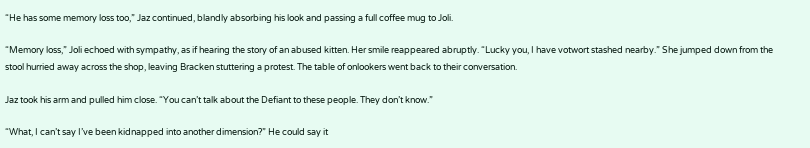“He has some memory loss too,” Jaz continued, blandly absorbing his look and passing a full coffee mug to Joli.

“Memory loss,” Joli echoed with sympathy, as if hearing the story of an abused kitten. Her smile reappeared abruptly. “Lucky you, I have votwort stashed nearby.” She jumped down from the stool hurried away across the shop, leaving Bracken stuttering a protest. The table of onlookers went back to their conversation.

Jaz took his arm and pulled him close. “You can’t talk about the Defiant to these people. They don’t know.”

“What, I can’t say I’ve been kidnapped into another dimension?” He could say it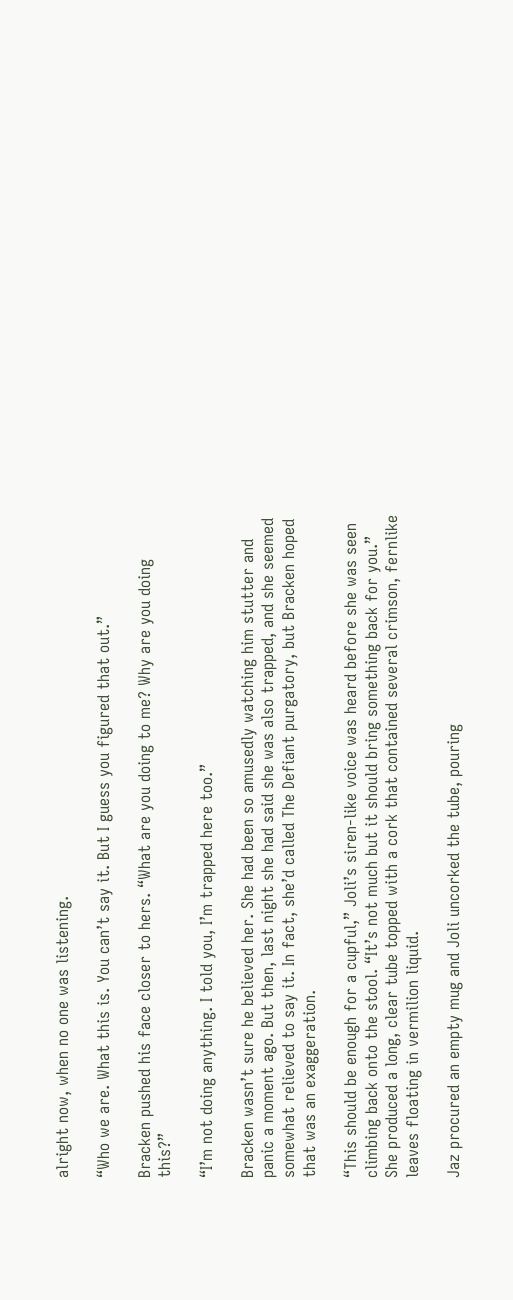alright now, when no one was listening.

“Who we are. What this is. You can’t say it. But I guess you figured that out.”

Bracken pushed his face closer to hers. “What are you doing to me? Why are you doing this?”

“I’m not doing anything. I told you, I’m trapped here too.”

Bracken wasn’t sure he believed her. She had been so amusedly watching him stutter and panic a moment ago. But then, last night she had said she was also trapped, and she seemed somewhat relieved to say it. In fact, she’d called The Defiant purgatory, but Bracken hoped that was an exaggeration.

“This should be enough for a cupful,” Joli’s siren-like voice was heard before she was seen climbing back onto the stool. “It’s not much but it should bring something back for you.” She produced a long, clear tube topped with a cork that contained several crimson, fernlike leaves floating in vermilion liquid.

Jaz procured an empty mug and Joli uncorked the tube, pouring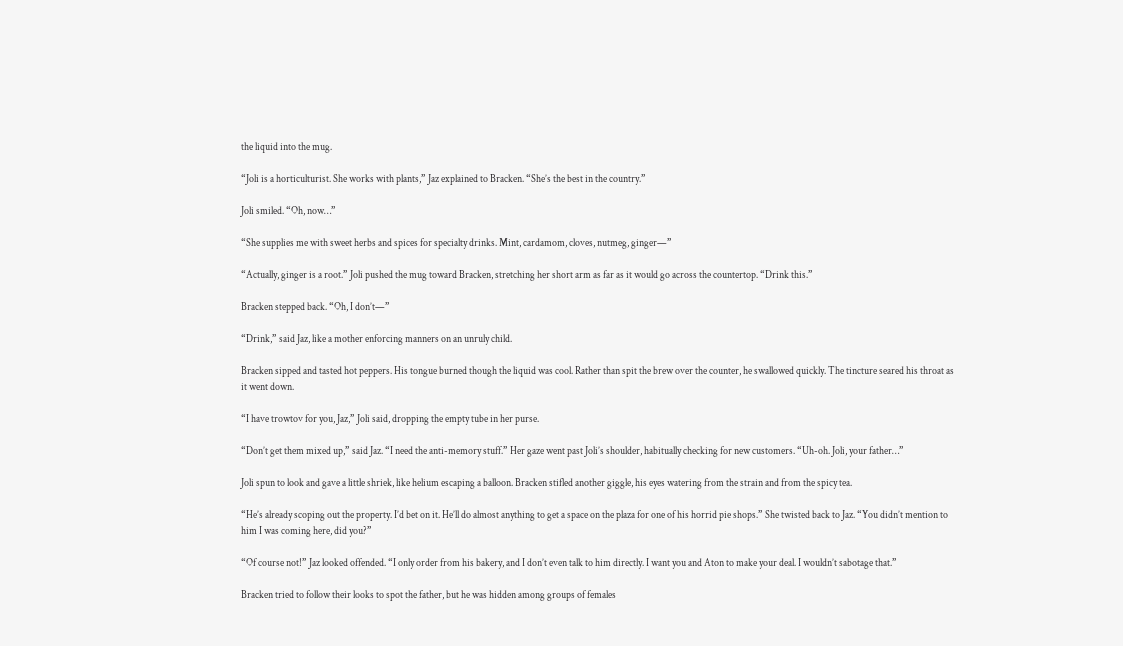the liquid into the mug.

“Joli is a horticulturist. She works with plants,” Jaz explained to Bracken. “She’s the best in the country.”

Joli smiled. “Oh, now…”

“She supplies me with sweet herbs and spices for specialty drinks. Mint, cardamom, cloves, nutmeg, ginger—”

“Actually, ginger is a root.” Joli pushed the mug toward Bracken, stretching her short arm as far as it would go across the countertop. “Drink this.”

Bracken stepped back. “Oh, I don’t—”

“Drink,” said Jaz, like a mother enforcing manners on an unruly child.

Bracken sipped and tasted hot peppers. His tongue burned though the liquid was cool. Rather than spit the brew over the counter, he swallowed quickly. The tincture seared his throat as it went down.

“I have trowtov for you, Jaz,” Joli said, dropping the empty tube in her purse.

“Don’t get them mixed up,” said Jaz. “I need the anti-memory stuff.” Her gaze went past Joli’s shoulder, habitually checking for new customers. “Uh-oh. Joli, your father…”

Joli spun to look and gave a little shriek, like helium escaping a balloon. Bracken stifled another giggle, his eyes watering from the strain and from the spicy tea.

“He’s already scoping out the property. I’d bet on it. He’ll do almost anything to get a space on the plaza for one of his horrid pie shops.” She twisted back to Jaz. “You didn’t mention to him I was coming here, did you?”

“Of course not!” Jaz looked offended. “I only order from his bakery, and I don’t even talk to him directly. I want you and Aton to make your deal. I wouldn’t sabotage that.”

Bracken tried to follow their looks to spot the father, but he was hidden among groups of females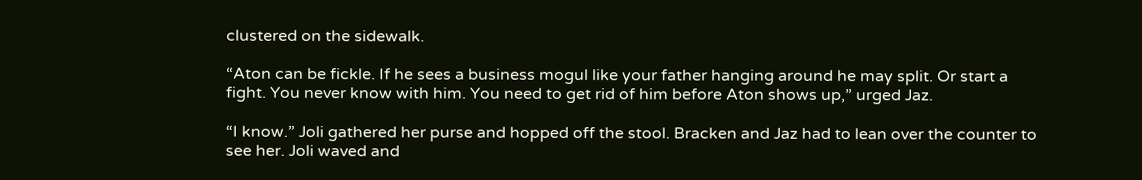clustered on the sidewalk.

“Aton can be fickle. If he sees a business mogul like your father hanging around he may split. Or start a fight. You never know with him. You need to get rid of him before Aton shows up,” urged Jaz.

“I know.” Joli gathered her purse and hopped off the stool. Bracken and Jaz had to lean over the counter to see her. Joli waved and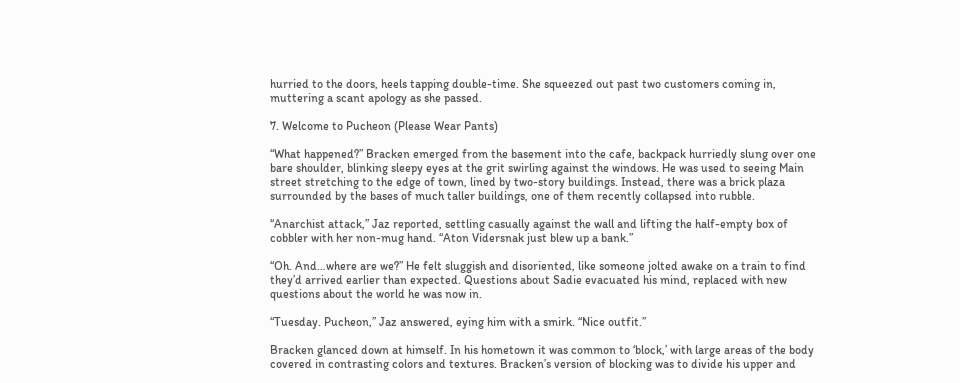hurried to the doors, heels tapping double-time. She squeezed out past two customers coming in, muttering a scant apology as she passed.

7. Welcome to Pucheon (Please Wear Pants)

“What happened?” Bracken emerged from the basement into the cafe, backpack hurriedly slung over one bare shoulder, blinking sleepy eyes at the grit swirling against the windows. He was used to seeing Main street stretching to the edge of town, lined by two-story buildings. Instead, there was a brick plaza surrounded by the bases of much taller buildings, one of them recently collapsed into rubble.

“Anarchist attack,” Jaz reported, settling casually against the wall and lifting the half-empty box of cobbler with her non-mug hand. “Aton Vidersnak just blew up a bank.”

“Oh. And…where are we?” He felt sluggish and disoriented, like someone jolted awake on a train to find they’d arrived earlier than expected. Questions about Sadie evacuated his mind, replaced with new questions about the world he was now in.

“Tuesday. Pucheon,” Jaz answered, eying him with a smirk. “Nice outfit.”

Bracken glanced down at himself. In his hometown it was common to ‘block,’ with large areas of the body covered in contrasting colors and textures. Bracken’s version of blocking was to divide his upper and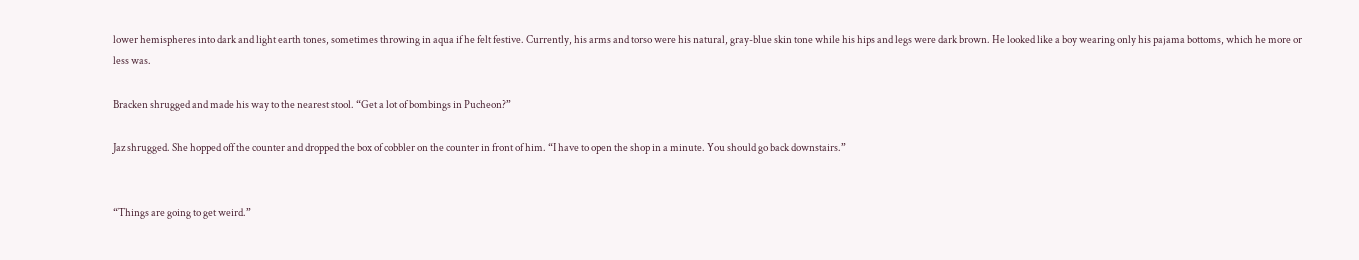lower hemispheres into dark and light earth tones, sometimes throwing in aqua if he felt festive. Currently, his arms and torso were his natural, gray-blue skin tone while his hips and legs were dark brown. He looked like a boy wearing only his pajama bottoms, which he more or less was.

Bracken shrugged and made his way to the nearest stool. “Get a lot of bombings in Pucheon?”

Jaz shrugged. She hopped off the counter and dropped the box of cobbler on the counter in front of him. “I have to open the shop in a minute. You should go back downstairs.”


“Things are going to get weird.”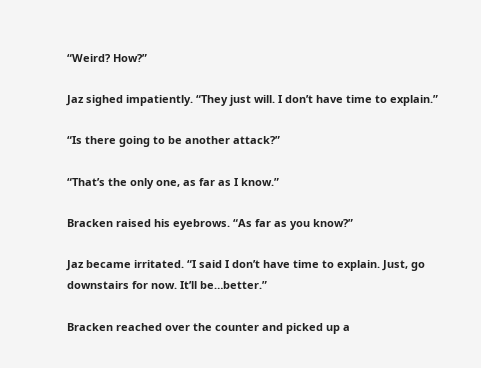“Weird? How?”

Jaz sighed impatiently. “They just will. I don’t have time to explain.”

“Is there going to be another attack?”

“That’s the only one, as far as I know.”

Bracken raised his eyebrows. “As far as you know?”

Jaz became irritated. “I said I don’t have time to explain. Just, go downstairs for now. It’ll be…better.”

Bracken reached over the counter and picked up a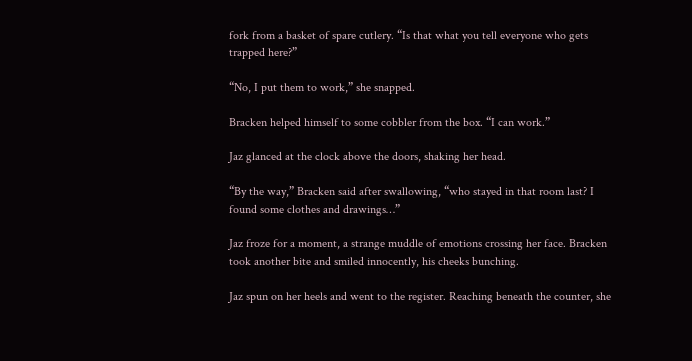fork from a basket of spare cutlery. “Is that what you tell everyone who gets trapped here?”

“No, I put them to work,” she snapped.

Bracken helped himself to some cobbler from the box. “I can work.”

Jaz glanced at the clock above the doors, shaking her head.

“By the way,” Bracken said after swallowing, “who stayed in that room last? I found some clothes and drawings…”

Jaz froze for a moment, a strange muddle of emotions crossing her face. Bracken took another bite and smiled innocently, his cheeks bunching.

Jaz spun on her heels and went to the register. Reaching beneath the counter, she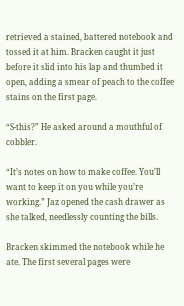retrieved a stained, battered notebook and tossed it at him. Bracken caught it just before it slid into his lap and thumbed it open, adding a smear of peach to the coffee stains on the first page.

“S-this?” He asked around a mouthful of cobbler.

“It’s notes on how to make coffee. You’ll want to keep it on you while you’re working.” Jaz opened the cash drawer as she talked, needlessly counting the bills.

Bracken skimmed the notebook while he ate. The first several pages were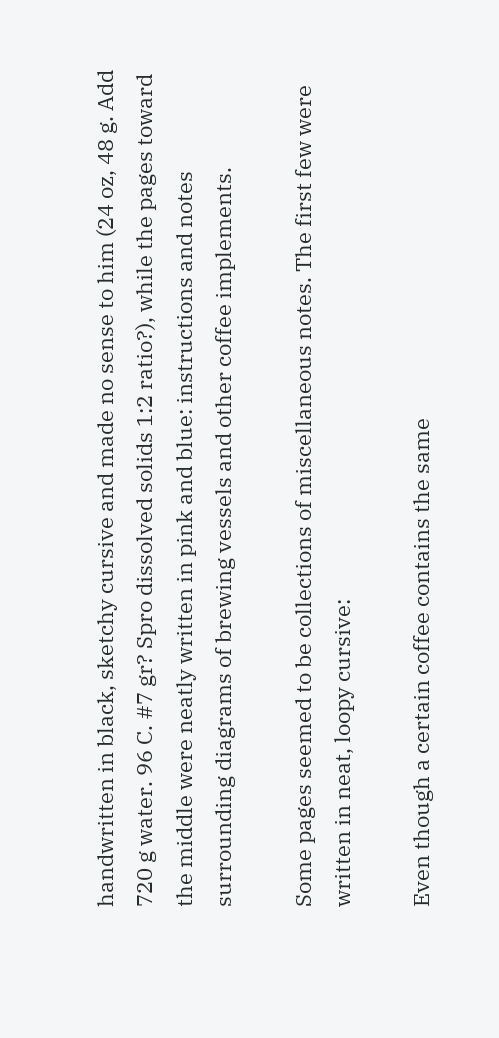handwritten in black, sketchy cursive and made no sense to him (24 oz, 48 g. Add 720 g water. 96 C. #7 gr? Spro dissolved solids 1:2 ratio?), while the pages toward the middle were neatly written in pink and blue: instructions and notes surrounding diagrams of brewing vessels and other coffee implements.

Some pages seemed to be collections of miscellaneous notes. The first few were written in neat, loopy cursive:

Even though a certain coffee contains the same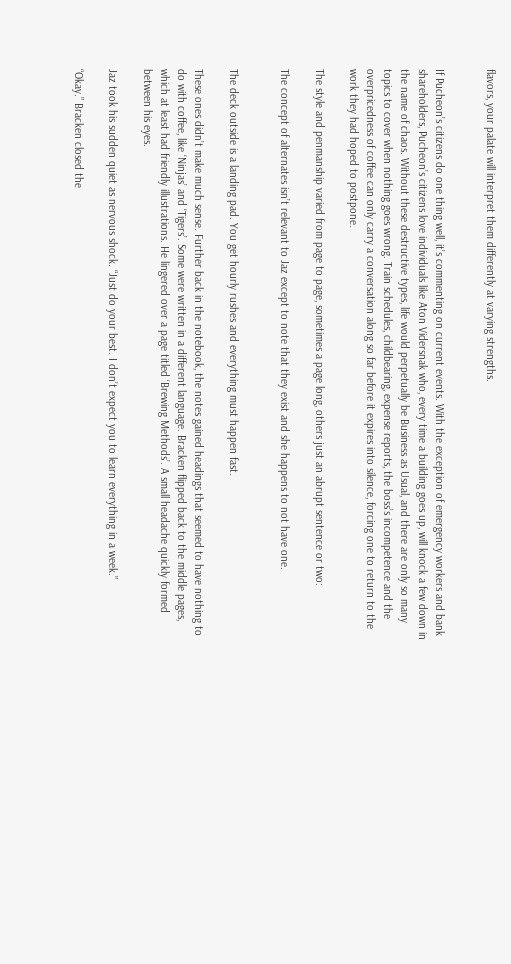flavors, your palate will interpret them differently at varying strengths.


If Pucheon’s citizens do one thing well, it’s commenting on current events. With the exception of emergency workers and bank shareholders, Pucheon’s citizens love individuals like Aton Vidersnak who, every time a building goes up, will knock a few down in the name of chaos. Without these destructive types, life would perpetually be Business as Usual, and there are only so many topics to cover when nothing goes wrong. Train schedules, childbearing, expense reports, the boss’s incompetence and the overpricedness of coffee can only carry a conversation along so far before it expires into silence, forcing one to return to the work they had hoped to postpone.

The style and penmanship varied from page to page, sometimes a page long, others just an abrupt sentence or two:

The concept of alternates isn’t relevant to Jaz except to note that they exist and she happens to not have one.


The deck outside is a landing pad. You get hourly rushes and everything must happen fast.

These ones didn’t make much sense. Further back in the notebook, the notes gained headings that seemed to have nothing to do with coffee, like ‘Ninjas’ and ‘Tigers’. Some were written in a different language. Bracken flipped back to the middle pages, which at least had friendly illustrations. He lingered over a page titled ‘Brewing Methods’. A small headache quickly formed between his eyes.

Jaz took his sudden quiet as nervous shock. “Just do your best. I don’t expect you to learn everything in a week.”

“Okay.” Bracken closed the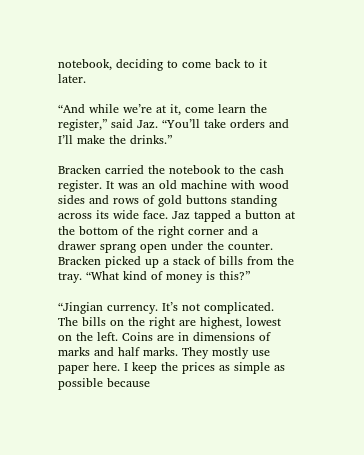notebook, deciding to come back to it later.

“And while we’re at it, come learn the register,” said Jaz. “You’ll take orders and I’ll make the drinks.”

Bracken carried the notebook to the cash register. It was an old machine with wood sides and rows of gold buttons standing across its wide face. Jaz tapped a button at the bottom of the right corner and a drawer sprang open under the counter. Bracken picked up a stack of bills from the tray. “What kind of money is this?”

“Jingian currency. It’s not complicated. The bills on the right are highest, lowest on the left. Coins are in dimensions of marks and half marks. They mostly use paper here. I keep the prices as simple as possible because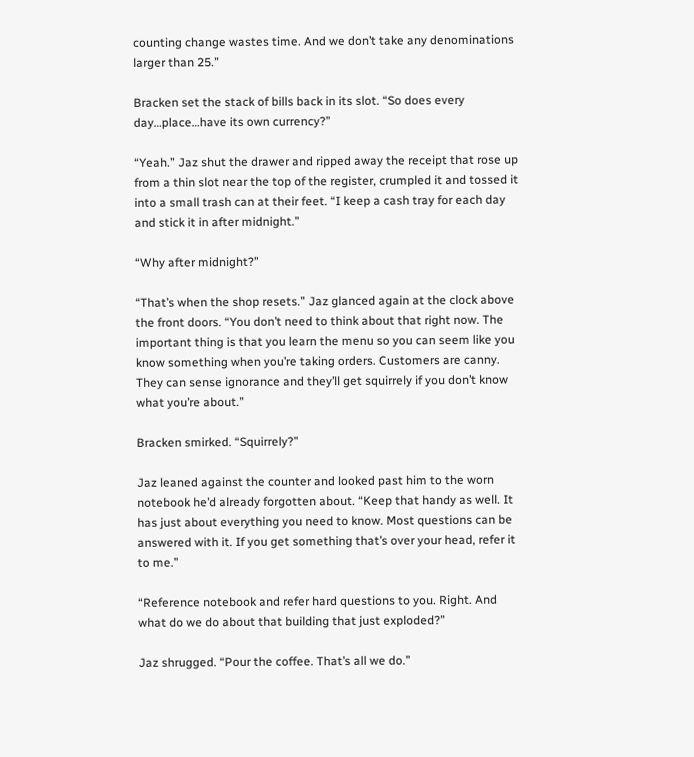counting change wastes time. And we don’t take any denominations larger than 25.”

Bracken set the stack of bills back in its slot. “So does every day…place…have its own currency?”

“Yeah.” Jaz shut the drawer and ripped away the receipt that rose up from a thin slot near the top of the register, crumpled it and tossed it into a small trash can at their feet. “I keep a cash tray for each day and stick it in after midnight.”

“Why after midnight?”

“That’s when the shop resets.” Jaz glanced again at the clock above the front doors. “You don’t need to think about that right now. The important thing is that you learn the menu so you can seem like you know something when you’re taking orders. Customers are canny. They can sense ignorance and they’ll get squirrely if you don’t know what you’re about.”

Bracken smirked. “Squirrely?”

Jaz leaned against the counter and looked past him to the worn notebook he’d already forgotten about. “Keep that handy as well. It has just about everything you need to know. Most questions can be answered with it. If you get something that’s over your head, refer it to me.”

“Reference notebook and refer hard questions to you. Right. And what do we do about that building that just exploded?”

Jaz shrugged. “Pour the coffee. That’s all we do.”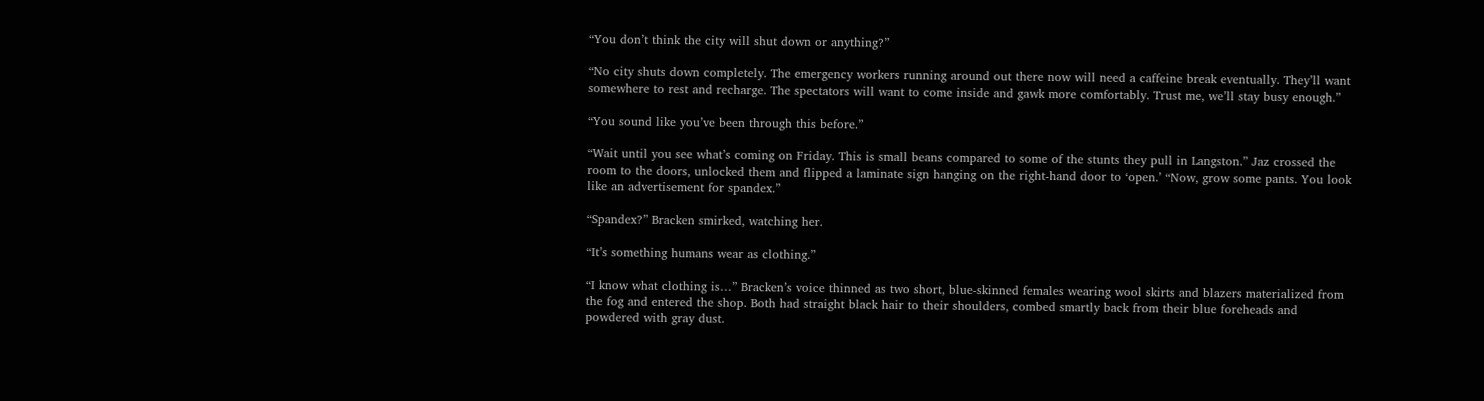“You don’t think the city will shut down or anything?”

“No city shuts down completely. The emergency workers running around out there now will need a caffeine break eventually. They’ll want somewhere to rest and recharge. The spectators will want to come inside and gawk more comfortably. Trust me, we’ll stay busy enough.”

“You sound like you’ve been through this before.”

“Wait until you see what’s coming on Friday. This is small beans compared to some of the stunts they pull in Langston.” Jaz crossed the room to the doors, unlocked them and flipped a laminate sign hanging on the right-hand door to ‘open.’ “Now, grow some pants. You look like an advertisement for spandex.”

“Spandex?” Bracken smirked, watching her.

“It’s something humans wear as clothing.”

“I know what clothing is…” Bracken’s voice thinned as two short, blue-skinned females wearing wool skirts and blazers materialized from the fog and entered the shop. Both had straight black hair to their shoulders, combed smartly back from their blue foreheads and powdered with gray dust.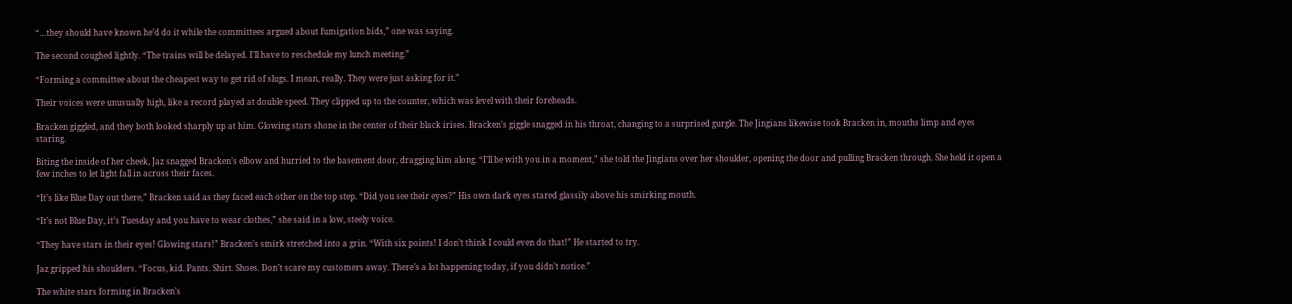“…they should have known he’d do it while the committees argued about fumigation bids,” one was saying.

The second coughed lightly. “The trains will be delayed. I’ll have to reschedule my lunch meeting.”

“Forming a committee about the cheapest way to get rid of slugs. I mean, really. They were just asking for it.”

Their voices were unusually high, like a record played at double speed. They clipped up to the counter, which was level with their foreheads.

Bracken giggled, and they both looked sharply up at him. Glowing stars shone in the center of their black irises. Bracken’s giggle snagged in his throat, changing to a surprised gurgle. The Jingians likewise took Bracken in, mouths limp and eyes staring.

Biting the inside of her cheek, Jaz snagged Bracken’s elbow and hurried to the basement door, dragging him along. “I’ll be with you in a moment,” she told the Jingians over her shoulder, opening the door and pulling Bracken through. She held it open a few inches to let light fall in across their faces.

“It’s like Blue Day out there,” Bracken said as they faced each other on the top step. “Did you see their eyes?” His own dark eyes stared glassily above his smirking mouth.

“It’s not Blue Day, it’s Tuesday and you have to wear clothes,” she said in a low, steely voice.

“They have stars in their eyes! Glowing stars!” Bracken’s smirk stretched into a grin. “With six points! I don’t think I could even do that!” He started to try.

Jaz gripped his shoulders. “Focus, kid. Pants. Shirt. Shoes. Don’t scare my customers away. There’s a lot happening today, if you didn’t notice.”

The white stars forming in Bracken’s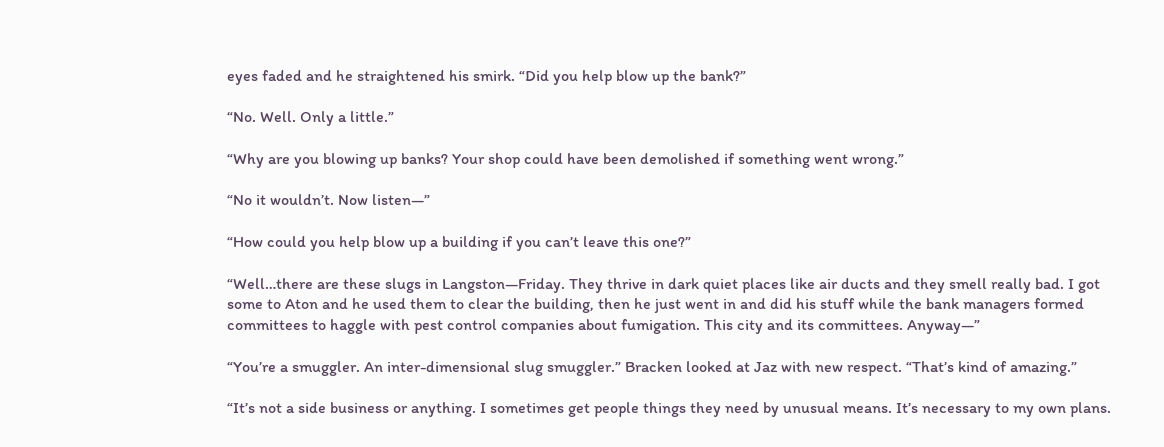eyes faded and he straightened his smirk. “Did you help blow up the bank?”

“No. Well. Only a little.”

“Why are you blowing up banks? Your shop could have been demolished if something went wrong.”

“No it wouldn’t. Now listen—”

“How could you help blow up a building if you can’t leave this one?”

“Well…there are these slugs in Langston—Friday. They thrive in dark quiet places like air ducts and they smell really bad. I got some to Aton and he used them to clear the building, then he just went in and did his stuff while the bank managers formed committees to haggle with pest control companies about fumigation. This city and its committees. Anyway—”

“You’re a smuggler. An inter-dimensional slug smuggler.” Bracken looked at Jaz with new respect. “That’s kind of amazing.”

“It’s not a side business or anything. I sometimes get people things they need by unusual means. It’s necessary to my own plans.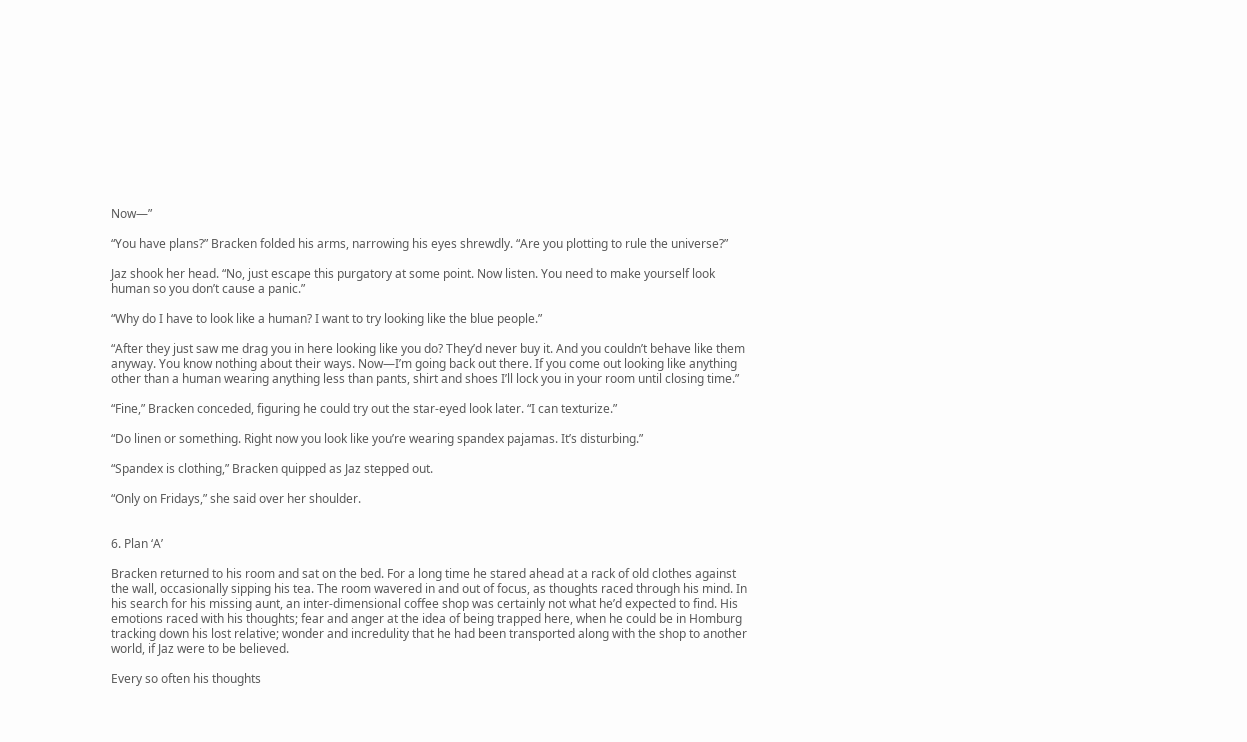Now—”

“You have plans?” Bracken folded his arms, narrowing his eyes shrewdly. “Are you plotting to rule the universe?”

Jaz shook her head. “No, just escape this purgatory at some point. Now listen. You need to make yourself look human so you don’t cause a panic.”

“Why do I have to look like a human? I want to try looking like the blue people.”

“After they just saw me drag you in here looking like you do? They’d never buy it. And you couldn’t behave like them anyway. You know nothing about their ways. Now—I’m going back out there. If you come out looking like anything other than a human wearing anything less than pants, shirt and shoes I’ll lock you in your room until closing time.”

“Fine,” Bracken conceded, figuring he could try out the star-eyed look later. “I can texturize.”

“Do linen or something. Right now you look like you’re wearing spandex pajamas. It’s disturbing.”

“Spandex is clothing,” Bracken quipped as Jaz stepped out.

“Only on Fridays,” she said over her shoulder.


6. Plan ‘A’

Bracken returned to his room and sat on the bed. For a long time he stared ahead at a rack of old clothes against the wall, occasionally sipping his tea. The room wavered in and out of focus, as thoughts raced through his mind. In his search for his missing aunt, an inter-dimensional coffee shop was certainly not what he’d expected to find. His emotions raced with his thoughts; fear and anger at the idea of being trapped here, when he could be in Homburg tracking down his lost relative; wonder and incredulity that he had been transported along with the shop to another world, if Jaz were to be believed.

Every so often his thoughts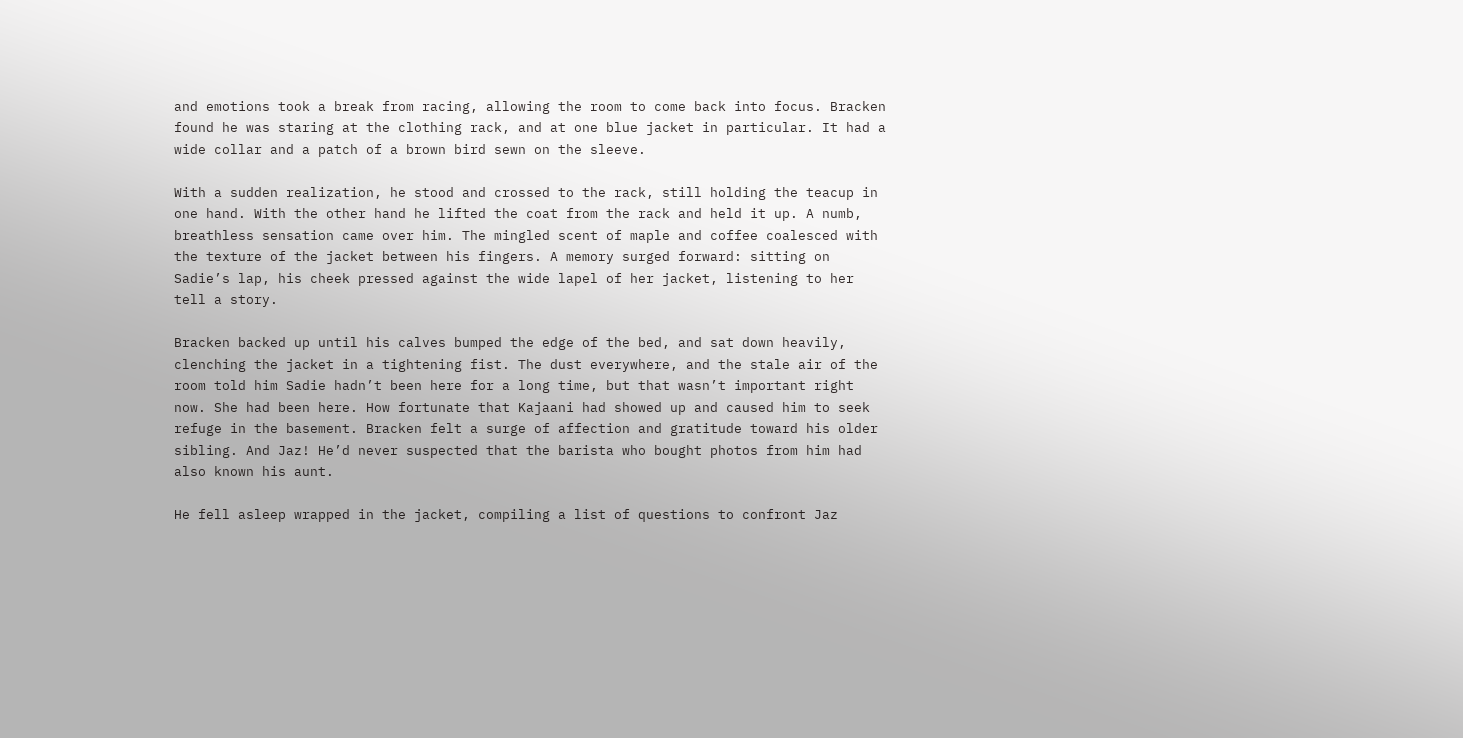and emotions took a break from racing, allowing the room to come back into focus. Bracken found he was staring at the clothing rack, and at one blue jacket in particular. It had a wide collar and a patch of a brown bird sewn on the sleeve.

With a sudden realization, he stood and crossed to the rack, still holding the teacup in one hand. With the other hand he lifted the coat from the rack and held it up. A numb, breathless sensation came over him. The mingled scent of maple and coffee coalesced with the texture of the jacket between his fingers. A memory surged forward: sitting on Sadie’s lap, his cheek pressed against the wide lapel of her jacket, listening to her tell a story.

Bracken backed up until his calves bumped the edge of the bed, and sat down heavily, clenching the jacket in a tightening fist. The dust everywhere, and the stale air of the room told him Sadie hadn’t been here for a long time, but that wasn’t important right now. She had been here. How fortunate that Kajaani had showed up and caused him to seek refuge in the basement. Bracken felt a surge of affection and gratitude toward his older sibling. And Jaz! He’d never suspected that the barista who bought photos from him had also known his aunt.

He fell asleep wrapped in the jacket, compiling a list of questions to confront Jaz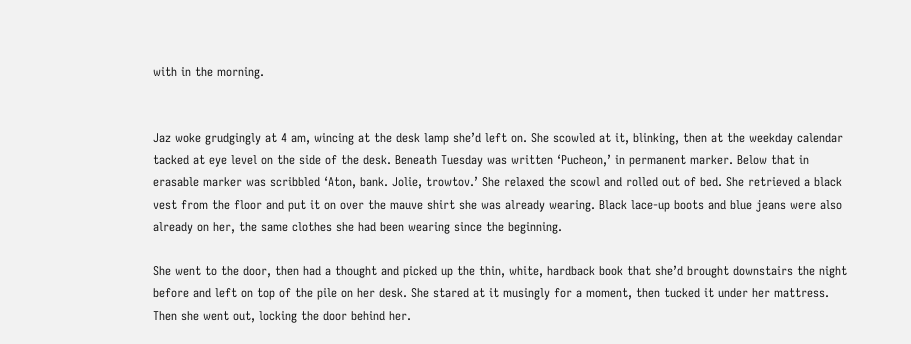with in the morning.


Jaz woke grudgingly at 4 am, wincing at the desk lamp she’d left on. She scowled at it, blinking, then at the weekday calendar tacked at eye level on the side of the desk. Beneath Tuesday was written ‘Pucheon,’ in permanent marker. Below that in erasable marker was scribbled ‘Aton, bank. Jolie, trowtov.’ She relaxed the scowl and rolled out of bed. She retrieved a black vest from the floor and put it on over the mauve shirt she was already wearing. Black lace-up boots and blue jeans were also already on her, the same clothes she had been wearing since the beginning.

She went to the door, then had a thought and picked up the thin, white, hardback book that she’d brought downstairs the night before and left on top of the pile on her desk. She stared at it musingly for a moment, then tucked it under her mattress. Then she went out, locking the door behind her.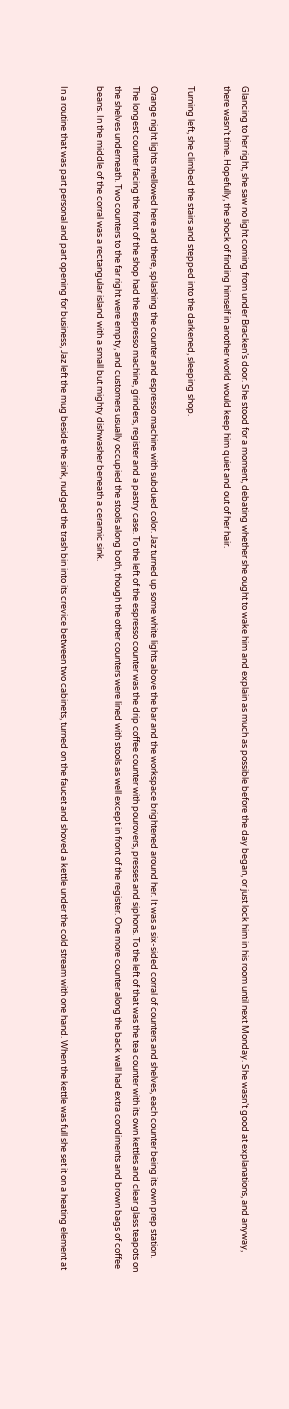Glancing to her right, she saw no light coming from under Bracken’s door. She stood for a moment, debating whether she ought to wake him and explain as much as possible before the day began, or just lock him in his room until next Monday. She wasn’t good at explanations, and anyway, there wasn’t time. Hopefully, the shock of finding himself in another world would keep him quiet and out of her hair.

Turning left, she climbed the stairs and stepped into the darkened, sleeping shop.

Orange night lights mellowed here and there, splashing the counter and espresso machine with subdued color. Jaz turned up some white lights above the bar and the workspace brightened around her. It was a six-sided corral of counters and shelves, each counter being its own prep station. The longest counter facing the front of the shop had the espresso machine, grinders, register and a pastry case. To the left of the espresso counter was the drip coffee counter with pourovers, presses and siphons. To the left of that was the tea counter with its own kettles and clear glass teapots on the shelves underneath. Two counters to the far right were empty, and customers usually occupied the stools along both, though the other counters were lined with stools as well except in front of the register. One more counter along the back wall had extra condiments and brown bags of coffee beans. In the middle of the corral was a rectangular island with a small but mighty dishwasher beneath a ceramic sink.

In a routine that was part personal and part opening for business, Jaz left the mug beside the sink, nudged the trash bin into its crevice between two cabinets, turned on the faucet and shoved a kettle under the cold stream with one hand. When the kettle was full she set it on a heating element at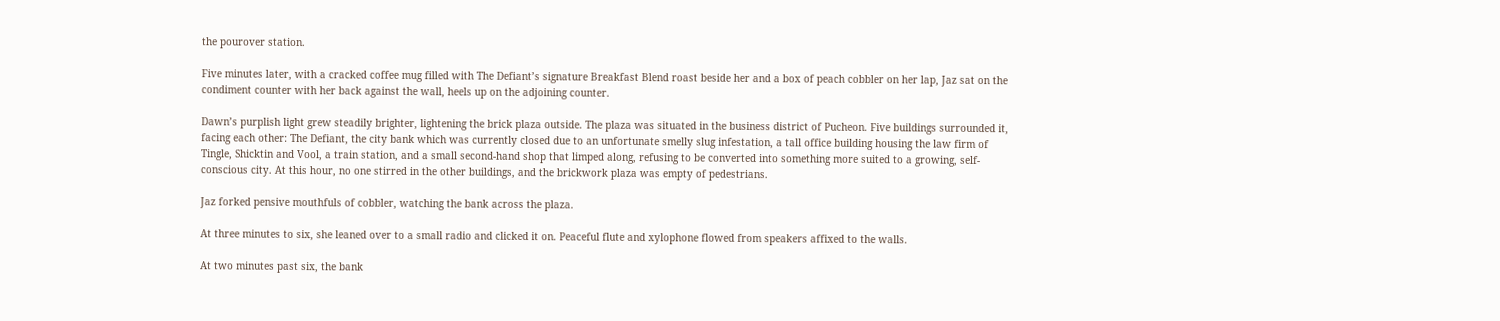the pourover station.

Five minutes later, with a cracked coffee mug filled with The Defiant’s signature Breakfast Blend roast beside her and a box of peach cobbler on her lap, Jaz sat on the condiment counter with her back against the wall, heels up on the adjoining counter.

Dawn’s purplish light grew steadily brighter, lightening the brick plaza outside. The plaza was situated in the business district of Pucheon. Five buildings surrounded it, facing each other: The Defiant, the city bank which was currently closed due to an unfortunate smelly slug infestation, a tall office building housing the law firm of Tingle, Shicktin and Vool, a train station, and a small second-hand shop that limped along, refusing to be converted into something more suited to a growing, self-conscious city. At this hour, no one stirred in the other buildings, and the brickwork plaza was empty of pedestrians.

Jaz forked pensive mouthfuls of cobbler, watching the bank across the plaza.

At three minutes to six, she leaned over to a small radio and clicked it on. Peaceful flute and xylophone flowed from speakers affixed to the walls.

At two minutes past six, the bank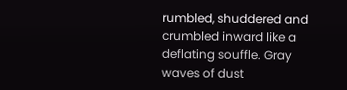rumbled, shuddered and crumbled inward like a deflating souffle. Gray waves of dust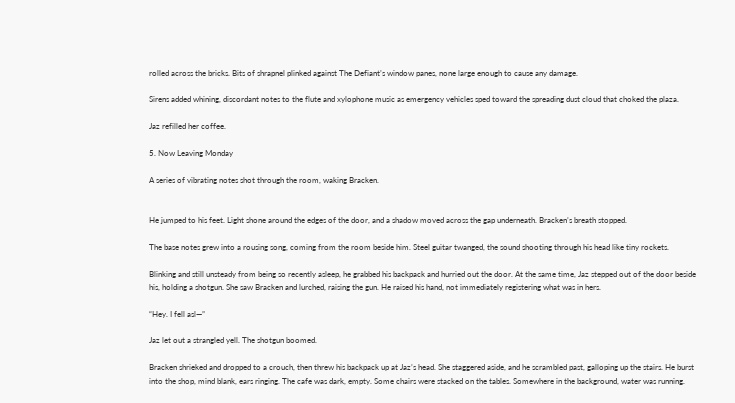rolled across the bricks. Bits of shrapnel plinked against The Defiant’s window panes, none large enough to cause any damage.

Sirens added whining, discordant notes to the flute and xylophone music as emergency vehicles sped toward the spreading dust cloud that choked the plaza.

Jaz refilled her coffee.

5. Now Leaving Monday

A series of vibrating notes shot through the room, waking Bracken.


He jumped to his feet. Light shone around the edges of the door, and a shadow moved across the gap underneath. Bracken’s breath stopped.

The base notes grew into a rousing song, coming from the room beside him. Steel guitar twanged, the sound shooting through his head like tiny rockets.

Blinking and still unsteady from being so recently asleep, he grabbed his backpack and hurried out the door. At the same time, Jaz stepped out of the door beside his, holding a shotgun. She saw Bracken and lurched, raising the gun. He raised his hand, not immediately registering what was in hers.

“Hey. I fell asl—”

Jaz let out a strangled yell. The shotgun boomed.

Bracken shrieked and dropped to a crouch, then threw his backpack up at Jaz’s head. She staggered aside, and he scrambled past, galloping up the stairs. He burst into the shop, mind blank, ears ringing. The cafe was dark, empty. Some chairs were stacked on the tables. Somewhere in the background, water was running.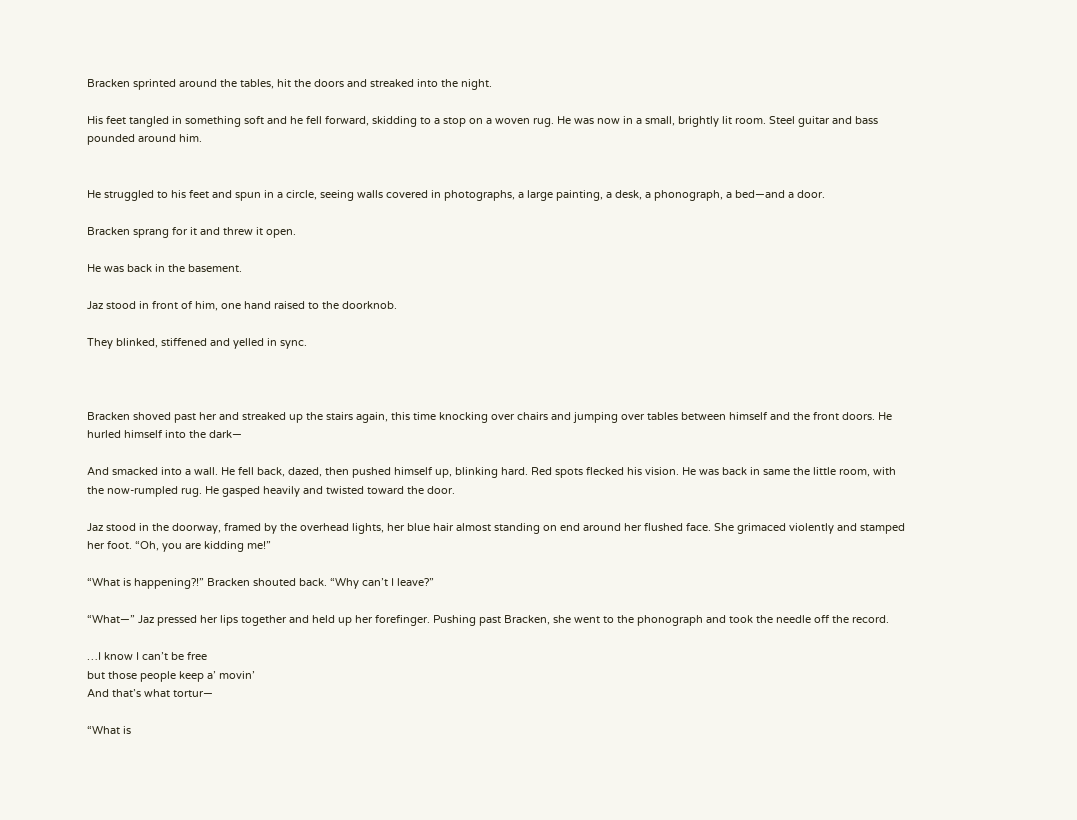Bracken sprinted around the tables, hit the doors and streaked into the night.

His feet tangled in something soft and he fell forward, skidding to a stop on a woven rug. He was now in a small, brightly lit room. Steel guitar and bass pounded around him.


He struggled to his feet and spun in a circle, seeing walls covered in photographs, a large painting, a desk, a phonograph, a bed—and a door.

Bracken sprang for it and threw it open.

He was back in the basement.

Jaz stood in front of him, one hand raised to the doorknob.

They blinked, stiffened and yelled in sync.



Bracken shoved past her and streaked up the stairs again, this time knocking over chairs and jumping over tables between himself and the front doors. He hurled himself into the dark—

And smacked into a wall. He fell back, dazed, then pushed himself up, blinking hard. Red spots flecked his vision. He was back in same the little room, with the now-rumpled rug. He gasped heavily and twisted toward the door.

Jaz stood in the doorway, framed by the overhead lights, her blue hair almost standing on end around her flushed face. She grimaced violently and stamped her foot. “Oh, you are kidding me!”

“What is happening?!” Bracken shouted back. “Why can’t I leave?”

“What—” Jaz pressed her lips together and held up her forefinger. Pushing past Bracken, she went to the phonograph and took the needle off the record.

…I know I can’t be free
but those people keep a’ movin’
And that’s what tortur—

“What is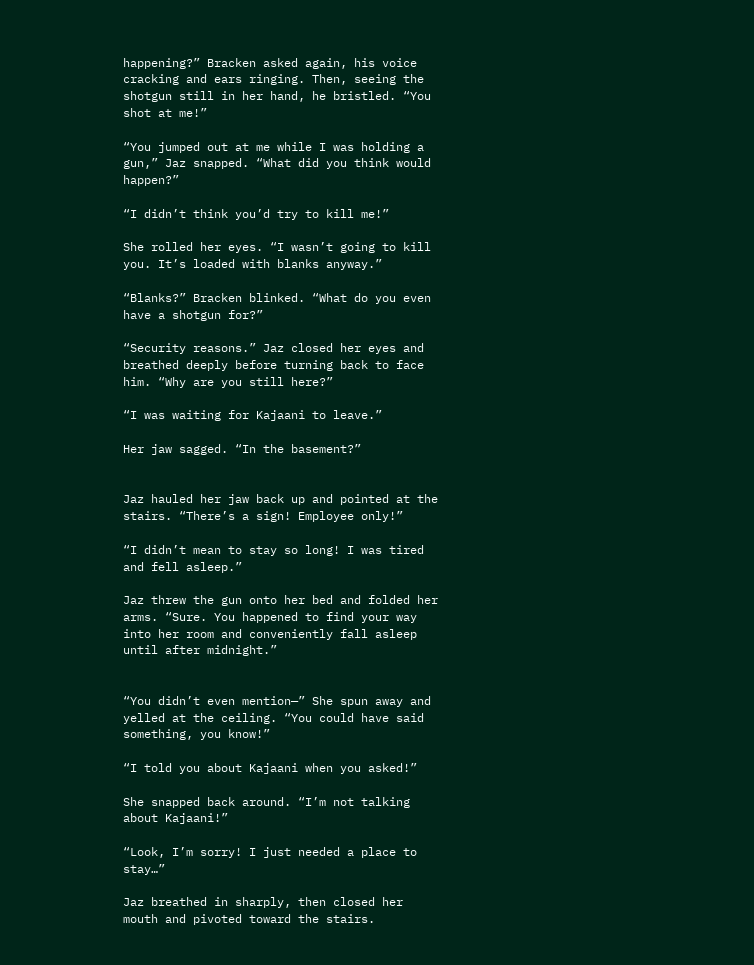happening?” Bracken asked again, his voice cracking and ears ringing. Then, seeing the shotgun still in her hand, he bristled. “You shot at me!”

“You jumped out at me while I was holding a gun,” Jaz snapped. “What did you think would happen?”

“I didn’t think you’d try to kill me!”

She rolled her eyes. “I wasn’t going to kill you. It’s loaded with blanks anyway.”

“Blanks?” Bracken blinked. “What do you even have a shotgun for?”

“Security reasons.” Jaz closed her eyes and breathed deeply before turning back to face him. “Why are you still here?”

“I was waiting for Kajaani to leave.”

Her jaw sagged. “In the basement?”


Jaz hauled her jaw back up and pointed at the stairs. “There’s a sign! Employee only!”

“I didn’t mean to stay so long! I was tired and fell asleep.”

Jaz threw the gun onto her bed and folded her arms. “Sure. You happened to find your way into her room and conveniently fall asleep until after midnight.”


“You didn’t even mention—” She spun away and yelled at the ceiling. “You could have said something, you know!”

“I told you about Kajaani when you asked!”

She snapped back around. “I’m not talking about Kajaani!”

“Look, I’m sorry! I just needed a place to stay…”

Jaz breathed in sharply, then closed her mouth and pivoted toward the stairs.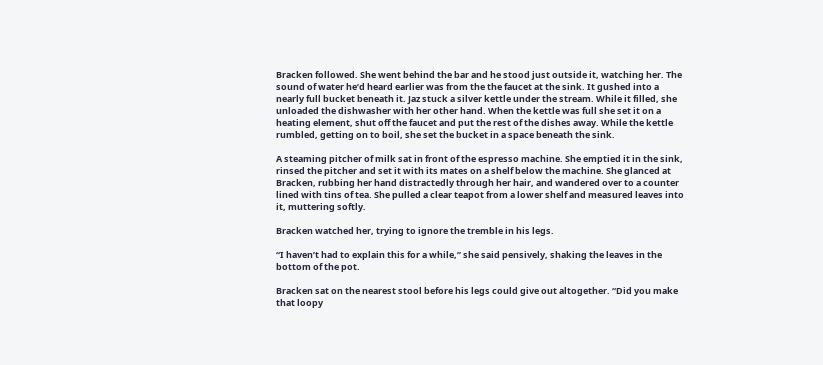Bracken followed. She went behind the bar and he stood just outside it, watching her. The sound of water he’d heard earlier was from the the faucet at the sink. It gushed into a nearly full bucket beneath it. Jaz stuck a silver kettle under the stream. While it filled, she unloaded the dishwasher with her other hand. When the kettle was full she set it on a heating element, shut off the faucet and put the rest of the dishes away. While the kettle rumbled, getting on to boil, she set the bucket in a space beneath the sink.

A steaming pitcher of milk sat in front of the espresso machine. She emptied it in the sink, rinsed the pitcher and set it with its mates on a shelf below the machine. She glanced at Bracken, rubbing her hand distractedly through her hair, and wandered over to a counter lined with tins of tea. She pulled a clear teapot from a lower shelf and measured leaves into it, muttering softly.

Bracken watched her, trying to ignore the tremble in his legs.

“I haven’t had to explain this for a while,” she said pensively, shaking the leaves in the bottom of the pot.

Bracken sat on the nearest stool before his legs could give out altogether. “Did you make that loopy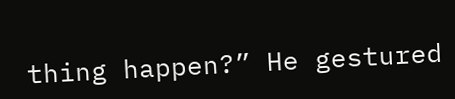thing happen?” He gestured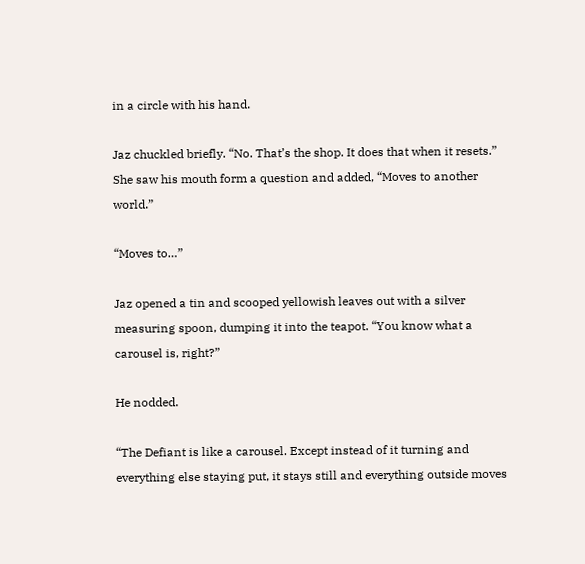in a circle with his hand.

Jaz chuckled briefly. “No. That’s the shop. It does that when it resets.” She saw his mouth form a question and added, “Moves to another world.”

“Moves to…”

Jaz opened a tin and scooped yellowish leaves out with a silver measuring spoon, dumping it into the teapot. “You know what a carousel is, right?”

He nodded.

“The Defiant is like a carousel. Except instead of it turning and everything else staying put, it stays still and everything outside moves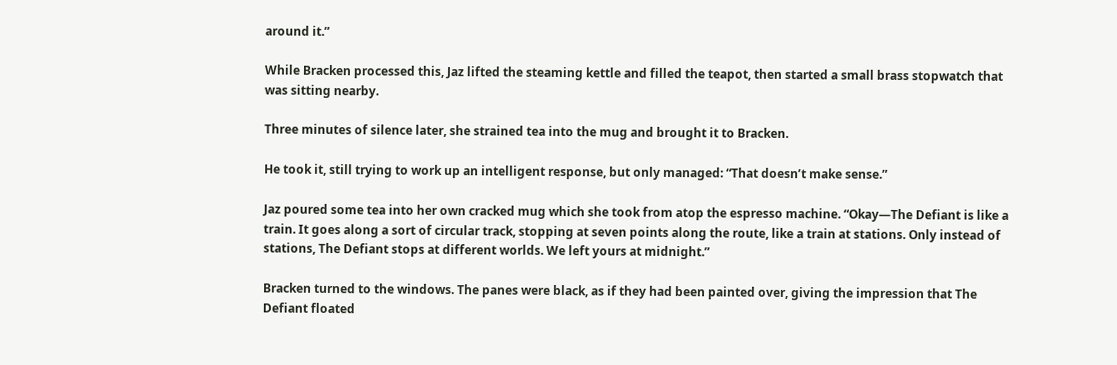around it.”

While Bracken processed this, Jaz lifted the steaming kettle and filled the teapot, then started a small brass stopwatch that was sitting nearby.

Three minutes of silence later, she strained tea into the mug and brought it to Bracken.

He took it, still trying to work up an intelligent response, but only managed: “That doesn’t make sense.”

Jaz poured some tea into her own cracked mug which she took from atop the espresso machine. “Okay—The Defiant is like a train. It goes along a sort of circular track, stopping at seven points along the route, like a train at stations. Only instead of stations, The Defiant stops at different worlds. We left yours at midnight.”

Bracken turned to the windows. The panes were black, as if they had been painted over, giving the impression that The Defiant floated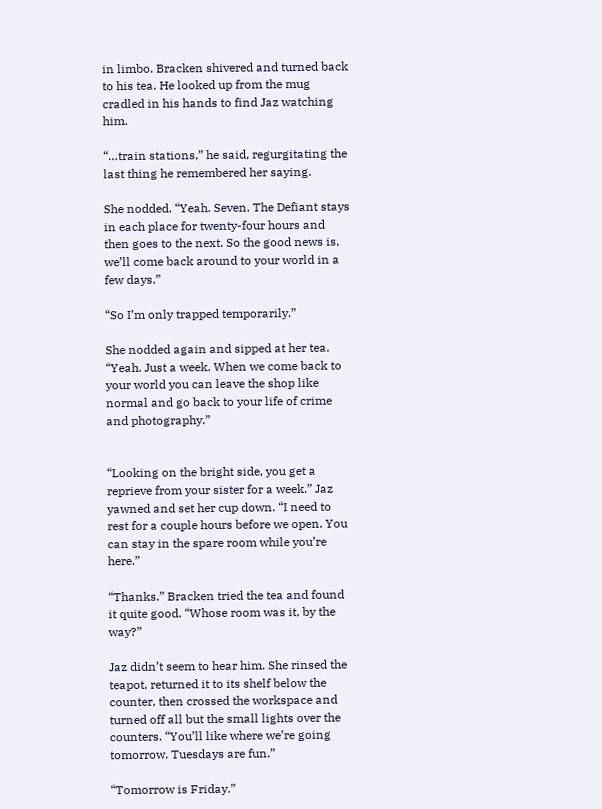in limbo. Bracken shivered and turned back to his tea. He looked up from the mug cradled in his hands to find Jaz watching him.

“…train stations,” he said, regurgitating the last thing he remembered her saying.

She nodded. “Yeah. Seven. The Defiant stays in each place for twenty-four hours and then goes to the next. So the good news is, we’ll come back around to your world in a few days.”

“So I’m only trapped temporarily.”

She nodded again and sipped at her tea. “Yeah. Just a week. When we come back to your world you can leave the shop like normal and go back to your life of crime and photography.”


“Looking on the bright side, you get a reprieve from your sister for a week.” Jaz yawned and set her cup down. “I need to rest for a couple hours before we open. You can stay in the spare room while you’re here.”

“Thanks.” Bracken tried the tea and found it quite good. “Whose room was it, by the way?”

Jaz didn’t seem to hear him. She rinsed the teapot, returned it to its shelf below the counter, then crossed the workspace and turned off all but the small lights over the counters. “You’ll like where we’re going tomorrow. Tuesdays are fun.”

“Tomorrow is Friday.”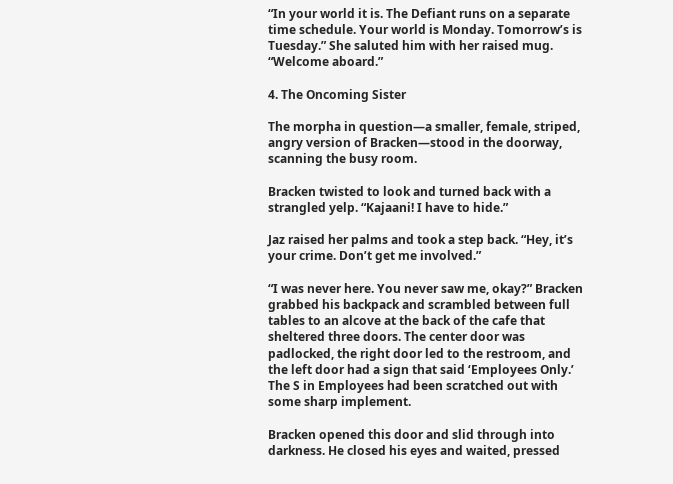“In your world it is. The Defiant runs on a separate time schedule. Your world is Monday. Tomorrow’s is Tuesday.” She saluted him with her raised mug. “Welcome aboard.”

4. The Oncoming Sister

The morpha in question—a smaller, female, striped, angry version of Bracken—stood in the doorway, scanning the busy room.

Bracken twisted to look and turned back with a strangled yelp. “Kajaani! I have to hide.”

Jaz raised her palms and took a step back. “Hey, it’s your crime. Don’t get me involved.”

“I was never here. You never saw me, okay?” Bracken grabbed his backpack and scrambled between full tables to an alcove at the back of the cafe that sheltered three doors. The center door was padlocked, the right door led to the restroom, and the left door had a sign that said ‘Employees Only.’ The S in Employees had been scratched out with some sharp implement.

Bracken opened this door and slid through into darkness. He closed his eyes and waited, pressed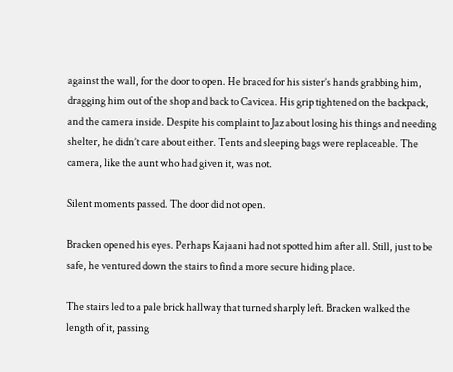against the wall, for the door to open. He braced for his sister’s hands grabbing him, dragging him out of the shop and back to Cavicea. His grip tightened on the backpack, and the camera inside. Despite his complaint to Jaz about losing his things and needing shelter, he didn’t care about either. Tents and sleeping bags were replaceable. The camera, like the aunt who had given it, was not.

Silent moments passed. The door did not open.

Bracken opened his eyes. Perhaps Kajaani had not spotted him after all. Still, just to be safe, he ventured down the stairs to find a more secure hiding place.

The stairs led to a pale brick hallway that turned sharply left. Bracken walked the length of it, passing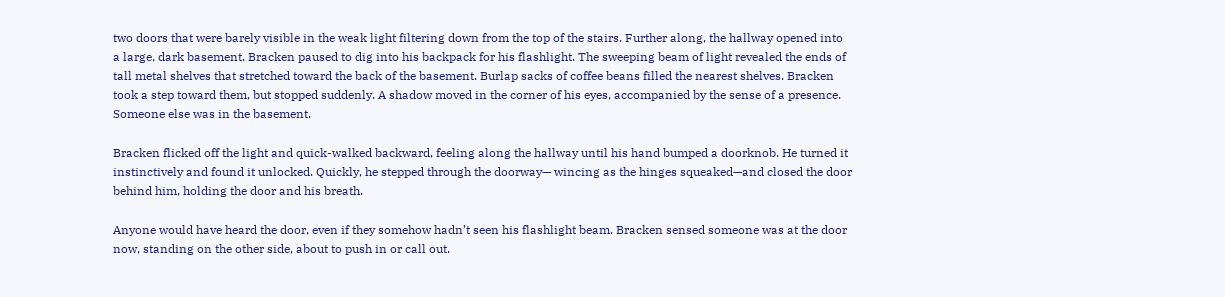two doors that were barely visible in the weak light filtering down from the top of the stairs. Further along, the hallway opened into a large, dark basement. Bracken paused to dig into his backpack for his flashlight. The sweeping beam of light revealed the ends of tall metal shelves that stretched toward the back of the basement. Burlap sacks of coffee beans filled the nearest shelves. Bracken took a step toward them, but stopped suddenly. A shadow moved in the corner of his eyes, accompanied by the sense of a presence. Someone else was in the basement.

Bracken flicked off the light and quick-walked backward, feeling along the hallway until his hand bumped a doorknob. He turned it instinctively and found it unlocked. Quickly, he stepped through the doorway— wincing as the hinges squeaked—and closed the door behind him, holding the door and his breath.

Anyone would have heard the door, even if they somehow hadn’t seen his flashlight beam. Bracken sensed someone was at the door now, standing on the other side, about to push in or call out.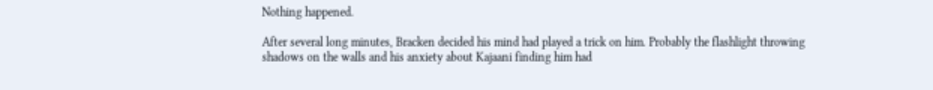Nothing happened.

After several long minutes, Bracken decided his mind had played a trick on him. Probably the flashlight throwing shadows on the walls and his anxiety about Kajaani finding him had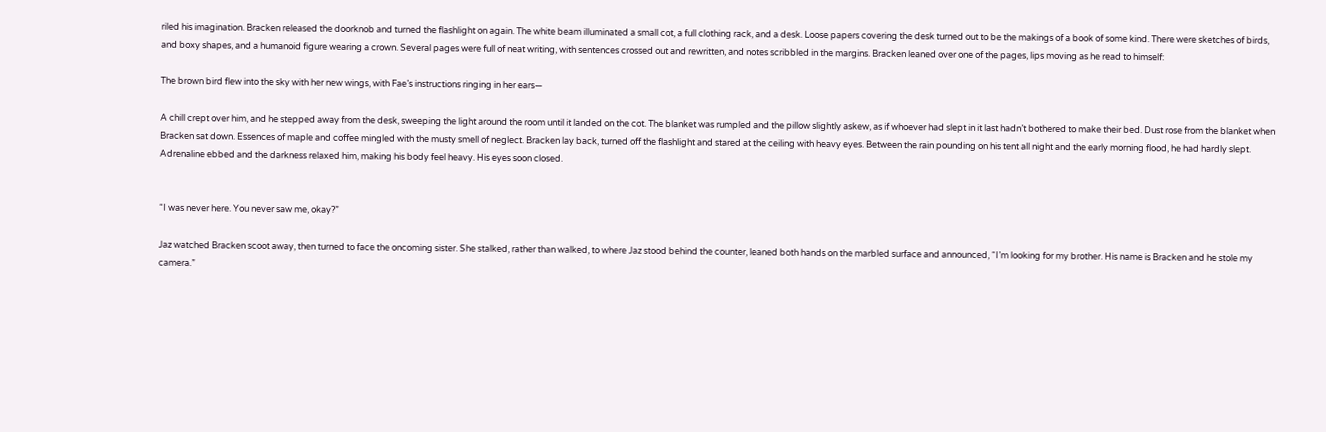riled his imagination. Bracken released the doorknob and turned the flashlight on again. The white beam illuminated a small cot, a full clothing rack, and a desk. Loose papers covering the desk turned out to be the makings of a book of some kind. There were sketches of birds, and boxy shapes, and a humanoid figure wearing a crown. Several pages were full of neat writing, with sentences crossed out and rewritten, and notes scribbled in the margins. Bracken leaned over one of the pages, lips moving as he read to himself:

The brown bird flew into the sky with her new wings, with Fae’s instructions ringing in her ears—

A chill crept over him, and he stepped away from the desk, sweeping the light around the room until it landed on the cot. The blanket was rumpled and the pillow slightly askew, as if whoever had slept in it last hadn’t bothered to make their bed. Dust rose from the blanket when Bracken sat down. Essences of maple and coffee mingled with the musty smell of neglect. Bracken lay back, turned off the flashlight and stared at the ceiling with heavy eyes. Between the rain pounding on his tent all night and the early morning flood, he had hardly slept. Adrenaline ebbed and the darkness relaxed him, making his body feel heavy. His eyes soon closed.


“I was never here. You never saw me, okay?”

Jaz watched Bracken scoot away, then turned to face the oncoming sister. She stalked, rather than walked, to where Jaz stood behind the counter, leaned both hands on the marbled surface and announced, “I’m looking for my brother. His name is Bracken and he stole my camera.”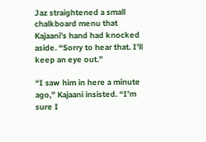Jaz straightened a small chalkboard menu that Kajaani’s hand had knocked aside. “Sorry to hear that. I’ll keep an eye out.”

“I saw him in here a minute ago,” Kajaani insisted. “I’m sure I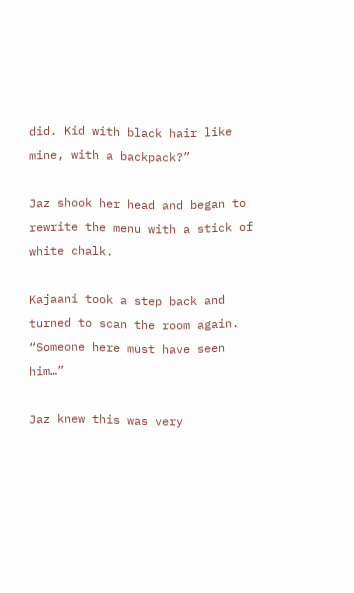did. Kid with black hair like mine, with a backpack?”

Jaz shook her head and began to rewrite the menu with a stick of white chalk.

Kajaani took a step back and turned to scan the room again. “Someone here must have seen him…”

Jaz knew this was very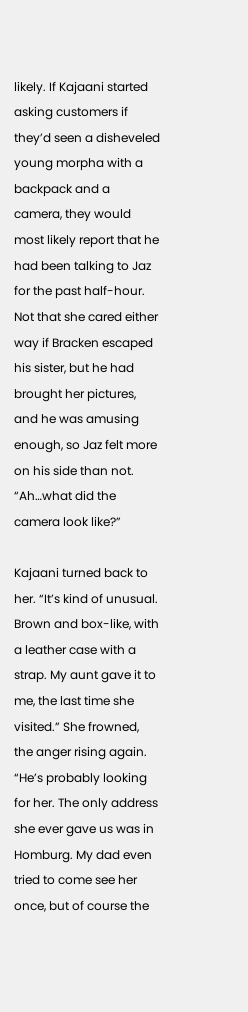likely. If Kajaani started asking customers if they’d seen a disheveled young morpha with a backpack and a camera, they would most likely report that he had been talking to Jaz for the past half-hour. Not that she cared either way if Bracken escaped his sister, but he had brought her pictures, and he was amusing enough, so Jaz felt more on his side than not. “Ah…what did the camera look like?”

Kajaani turned back to her. “It’s kind of unusual. Brown and box-like, with a leather case with a strap. My aunt gave it to me, the last time she visited.” She frowned, the anger rising again. “He’s probably looking for her. The only address she ever gave us was in Homburg. My dad even tried to come see her once, but of course the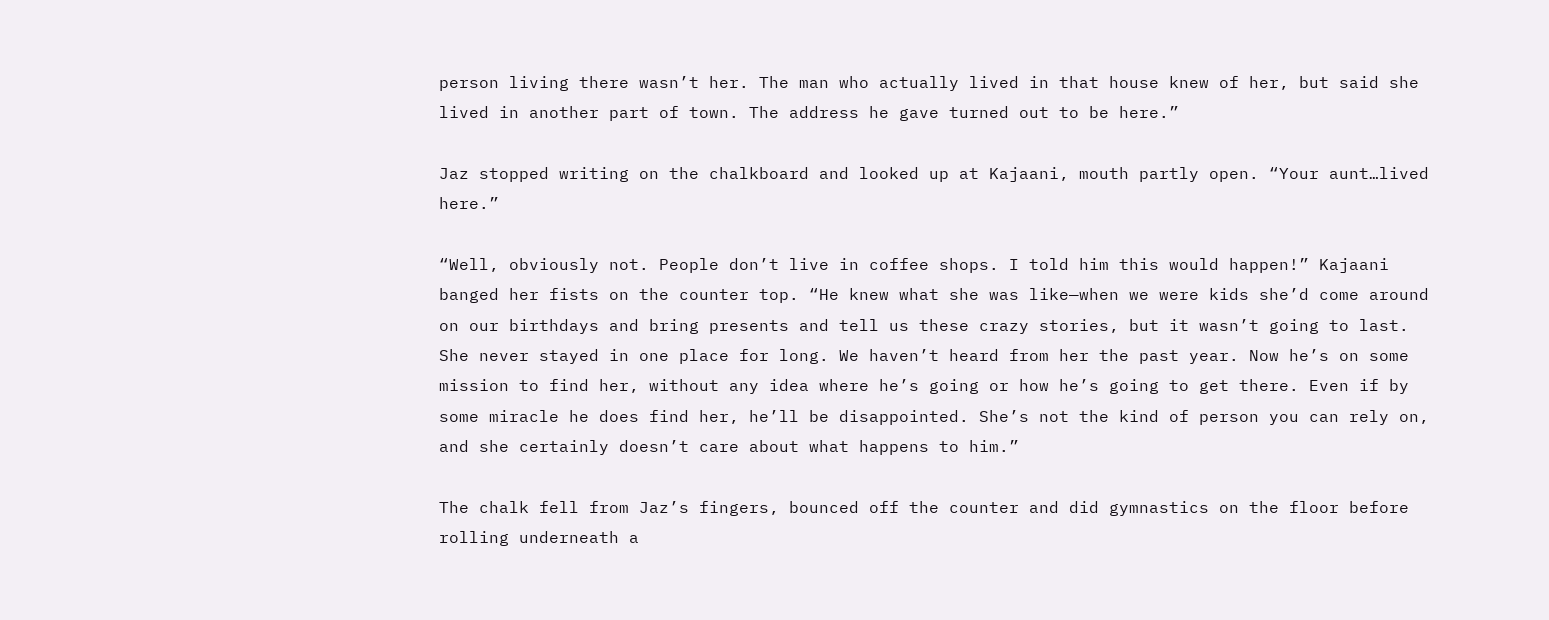person living there wasn’t her. The man who actually lived in that house knew of her, but said she lived in another part of town. The address he gave turned out to be here.”

Jaz stopped writing on the chalkboard and looked up at Kajaani, mouth partly open. “Your aunt…lived here.”

“Well, obviously not. People don’t live in coffee shops. I told him this would happen!” Kajaani banged her fists on the counter top. “He knew what she was like—when we were kids she’d come around on our birthdays and bring presents and tell us these crazy stories, but it wasn’t going to last. She never stayed in one place for long. We haven’t heard from her the past year. Now he’s on some mission to find her, without any idea where he’s going or how he’s going to get there. Even if by some miracle he does find her, he’ll be disappointed. She’s not the kind of person you can rely on, and she certainly doesn’t care about what happens to him.”

The chalk fell from Jaz’s fingers, bounced off the counter and did gymnastics on the floor before rolling underneath a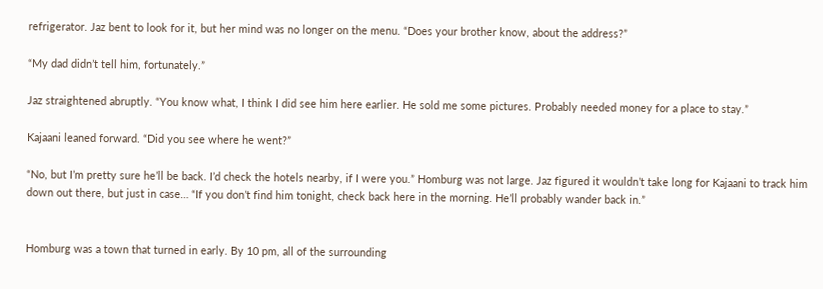refrigerator. Jaz bent to look for it, but her mind was no longer on the menu. “Does your brother know, about the address?”

“My dad didn’t tell him, fortunately.”

Jaz straightened abruptly. “You know what, I think I did see him here earlier. He sold me some pictures. Probably needed money for a place to stay.”

Kajaani leaned forward. “Did you see where he went?”

“No, but I’m pretty sure he’ll be back. I’d check the hotels nearby, if I were you.” Homburg was not large. Jaz figured it wouldn’t take long for Kajaani to track him down out there, but just in case… “If you don’t find him tonight, check back here in the morning. He’ll probably wander back in.”


Homburg was a town that turned in early. By 10 pm, all of the surrounding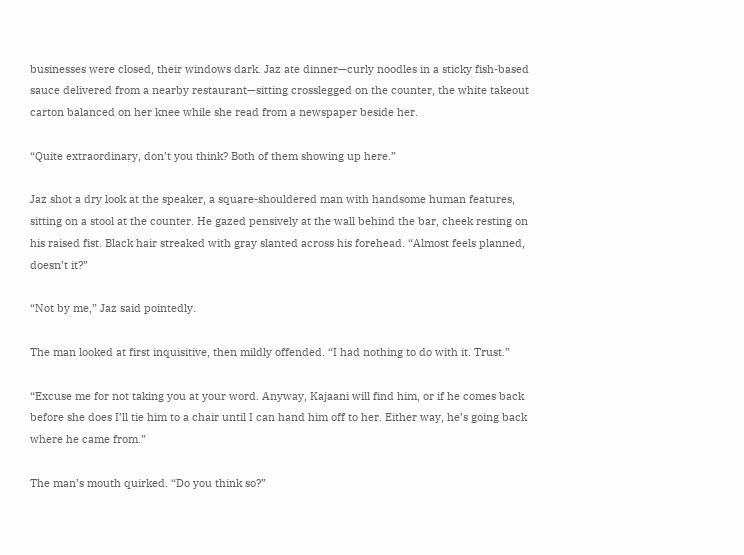businesses were closed, their windows dark. Jaz ate dinner—curly noodles in a sticky fish-based sauce delivered from a nearby restaurant—sitting crosslegged on the counter, the white takeout carton balanced on her knee while she read from a newspaper beside her.

“Quite extraordinary, don’t you think? Both of them showing up here.”

Jaz shot a dry look at the speaker, a square-shouldered man with handsome human features, sitting on a stool at the counter. He gazed pensively at the wall behind the bar, cheek resting on his raised fist. Black hair streaked with gray slanted across his forehead. “Almost feels planned, doesn’t it?”

“Not by me,” Jaz said pointedly.

The man looked at first inquisitive, then mildly offended. “I had nothing to do with it. Trust.”

“Excuse me for not taking you at your word. Anyway, Kajaani will find him, or if he comes back before she does I’ll tie him to a chair until I can hand him off to her. Either way, he’s going back where he came from.”

The man’s mouth quirked. “Do you think so?”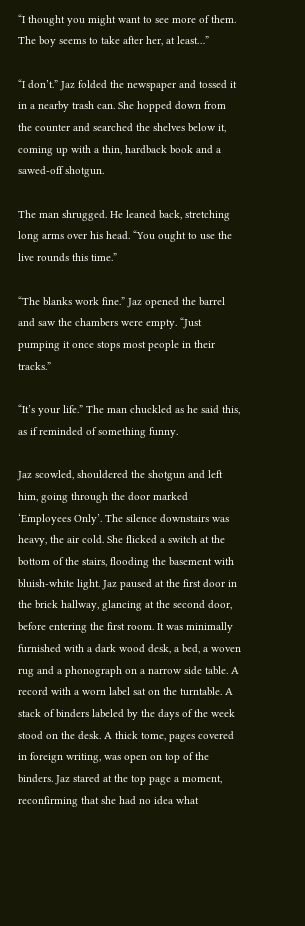“I thought you might want to see more of them. The boy seems to take after her, at least…”

“I don’t.” Jaz folded the newspaper and tossed it in a nearby trash can. She hopped down from the counter and searched the shelves below it, coming up with a thin, hardback book and a sawed-off shotgun.

The man shrugged. He leaned back, stretching long arms over his head. “You ought to use the live rounds this time.”

“The blanks work fine.” Jaz opened the barrel and saw the chambers were empty. “Just pumping it once stops most people in their tracks.”

“It’s your life.” The man chuckled as he said this, as if reminded of something funny.

Jaz scowled, shouldered the shotgun and left him, going through the door marked ‘Employees Only’. The silence downstairs was heavy, the air cold. She flicked a switch at the bottom of the stairs, flooding the basement with bluish-white light. Jaz paused at the first door in the brick hallway, glancing at the second door, before entering the first room. It was minimally furnished with a dark wood desk, a bed, a woven rug and a phonograph on a narrow side table. A record with a worn label sat on the turntable. A stack of binders labeled by the days of the week stood on the desk. A thick tome, pages covered in foreign writing, was open on top of the binders. Jaz stared at the top page a moment, reconfirming that she had no idea what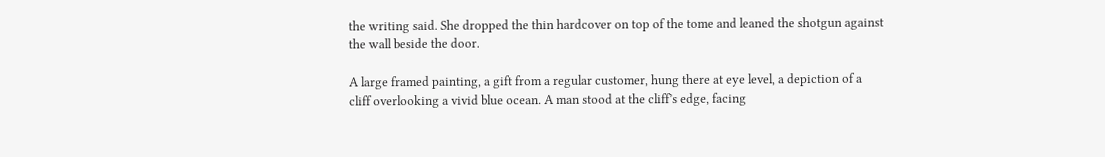the writing said. She dropped the thin hardcover on top of the tome and leaned the shotgun against the wall beside the door.

A large framed painting, a gift from a regular customer, hung there at eye level, a depiction of a cliff overlooking a vivid blue ocean. A man stood at the cliff’s edge, facing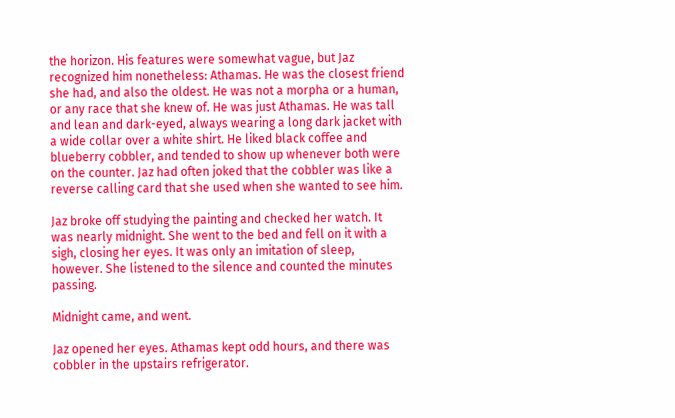the horizon. His features were somewhat vague, but Jaz recognized him nonetheless: Athamas. He was the closest friend she had, and also the oldest. He was not a morpha or a human, or any race that she knew of. He was just Athamas. He was tall and lean and dark-eyed, always wearing a long dark jacket with a wide collar over a white shirt. He liked black coffee and blueberry cobbler, and tended to show up whenever both were on the counter. Jaz had often joked that the cobbler was like a reverse calling card that she used when she wanted to see him.

Jaz broke off studying the painting and checked her watch. It was nearly midnight. She went to the bed and fell on it with a sigh, closing her eyes. It was only an imitation of sleep, however. She listened to the silence and counted the minutes passing.

Midnight came, and went.

Jaz opened her eyes. Athamas kept odd hours, and there was cobbler in the upstairs refrigerator.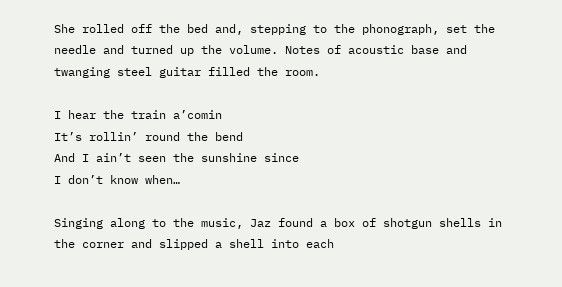She rolled off the bed and, stepping to the phonograph, set the needle and turned up the volume. Notes of acoustic base and twanging steel guitar filled the room.

I hear the train a’comin
It’s rollin’ round the bend
And I ain’t seen the sunshine since
I don’t know when…

Singing along to the music, Jaz found a box of shotgun shells in the corner and slipped a shell into each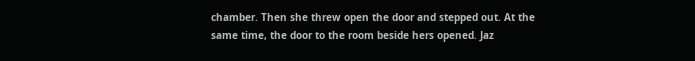chamber. Then she threw open the door and stepped out. At the same time, the door to the room beside hers opened. Jaz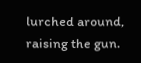lurched around, raising the gun.